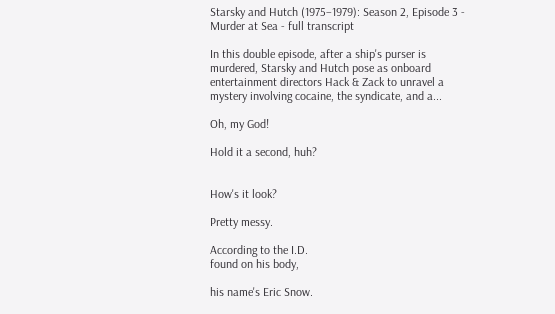Starsky and Hutch (1975–1979): Season 2, Episode 3 - Murder at Sea - full transcript

In this double episode, after a ship's purser is murdered, Starsky and Hutch pose as onboard entertainment directors Hack & Zack to unravel a mystery involving cocaine, the syndicate, and a...

Oh, my God!

Hold it a second, huh?


How's it look?

Pretty messy.

According to the I.D.
found on his body,

his name's Eric Snow.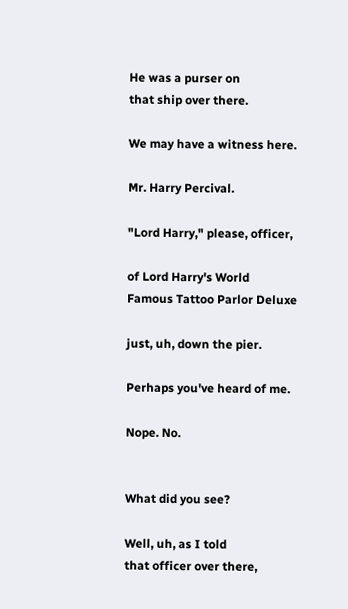He was a purser on
that ship over there.

We may have a witness here.

Mr. Harry Percival.

"Lord Harry," please, officer,

of Lord Harry's World
Famous Tattoo Parlor Deluxe

just, uh, down the pier.

Perhaps you've heard of me.

Nope. No.


What did you see?

Well, uh, as I told
that officer over there,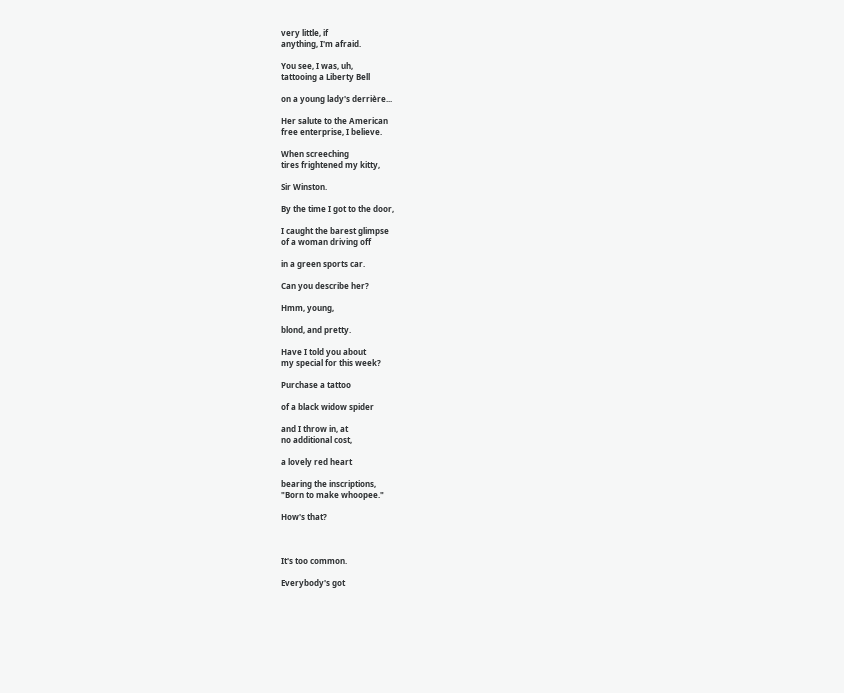very little, if
anything, I'm afraid.

You see, I was, uh,
tattooing a Liberty Bell

on a young lady's derrière...

Her salute to the American
free enterprise, I believe.

When screeching
tires frightened my kitty,

Sir Winston.

By the time I got to the door,

I caught the barest glimpse
of a woman driving off

in a green sports car.

Can you describe her?

Hmm, young,

blond, and pretty.

Have I told you about
my special for this week?

Purchase a tattoo

of a black widow spider

and I throw in, at
no additional cost,

a lovely red heart

bearing the inscriptions,
"Born to make whoopee."

How's that?



It's too common.

Everybody's got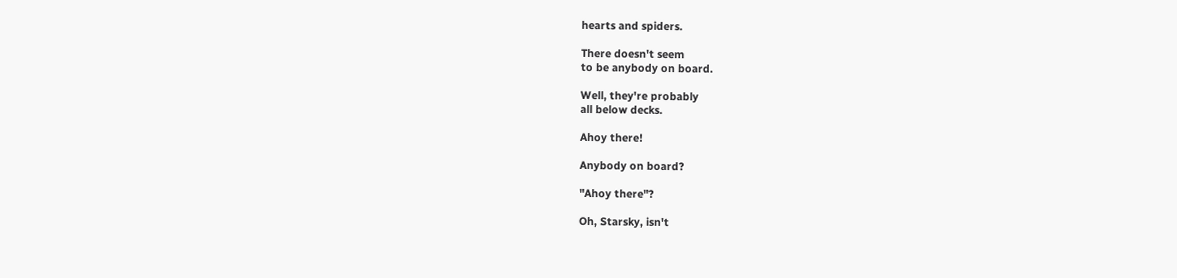hearts and spiders.

There doesn't seem
to be anybody on board.

Well, they're probably
all below decks.

Ahoy there!

Anybody on board?

"Ahoy there"?

Oh, Starsky, isn't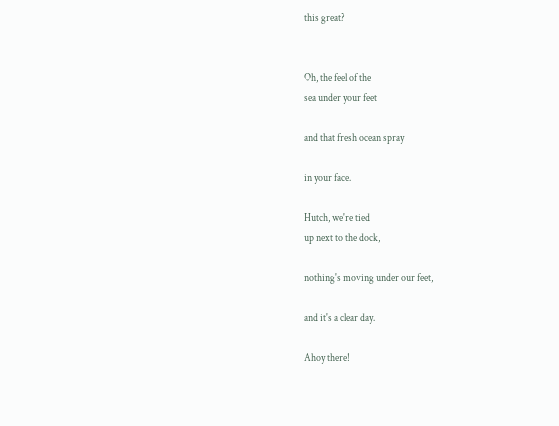this great?


Oh, the feel of the
sea under your feet

and that fresh ocean spray

in your face.

Hutch, we're tied
up next to the dock,

nothing's moving under our feet,

and it's a clear day.

Ahoy there!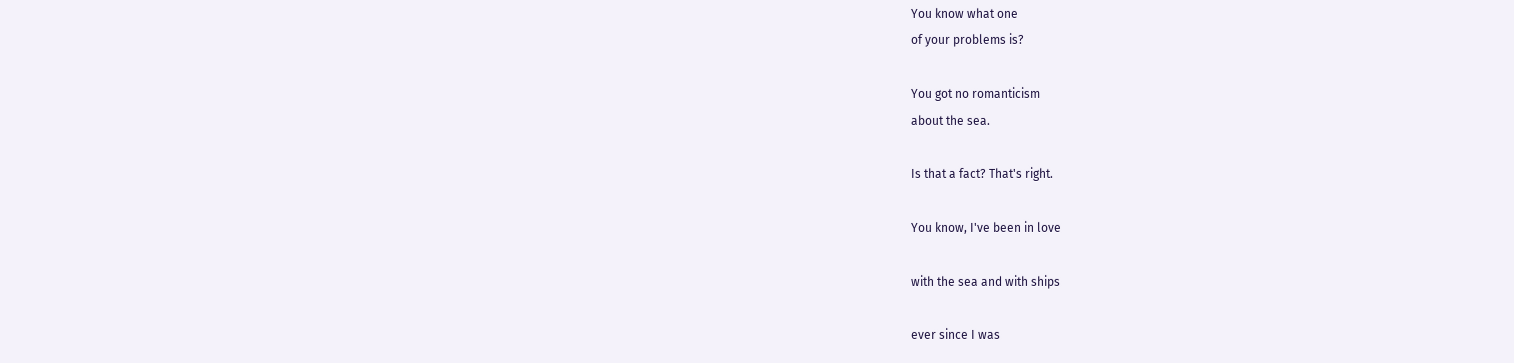You know what one
of your problems is?

You got no romanticism
about the sea.

Is that a fact? That's right.

You know, I've been in love

with the sea and with ships

ever since I was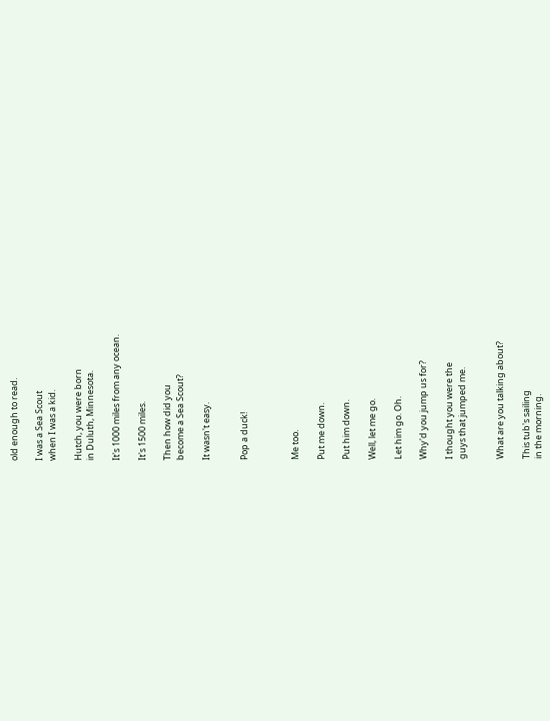old enough to read.

I was a Sea Scout
when I was a kid.

Hutch, you were born
in Duluth, Minnesota.

It's 1000 miles from any ocean.

It's 1500 miles.

Then how did you
become a Sea Scout?

It wasn't easy.


Pop a duck!



Me too.

Put me down.

Put him down.

Well, let me go.

Let him go. Oh.

Why'd you jump us for?

I thought you were the
guys that jumped me.


What are you talking about?

This tub's sailing
in the morning.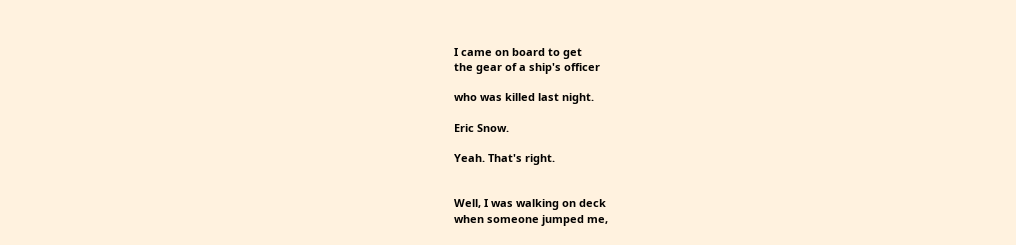I came on board to get
the gear of a ship's officer

who was killed last night.

Eric Snow.

Yeah. That's right.


Well, I was walking on deck
when someone jumped me,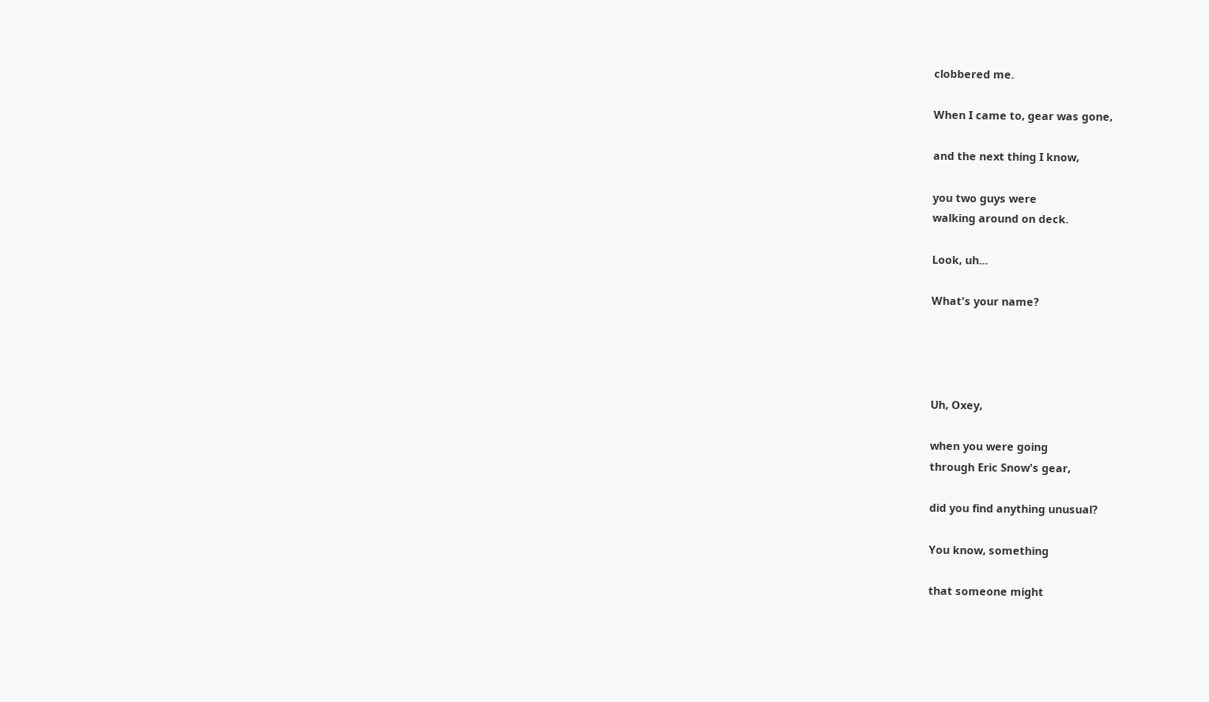clobbered me.

When I came to, gear was gone,

and the next thing I know,

you two guys were
walking around on deck.

Look, uh...

What's your name?




Uh, Oxey,

when you were going
through Eric Snow's gear,

did you find anything unusual?

You know, something

that someone might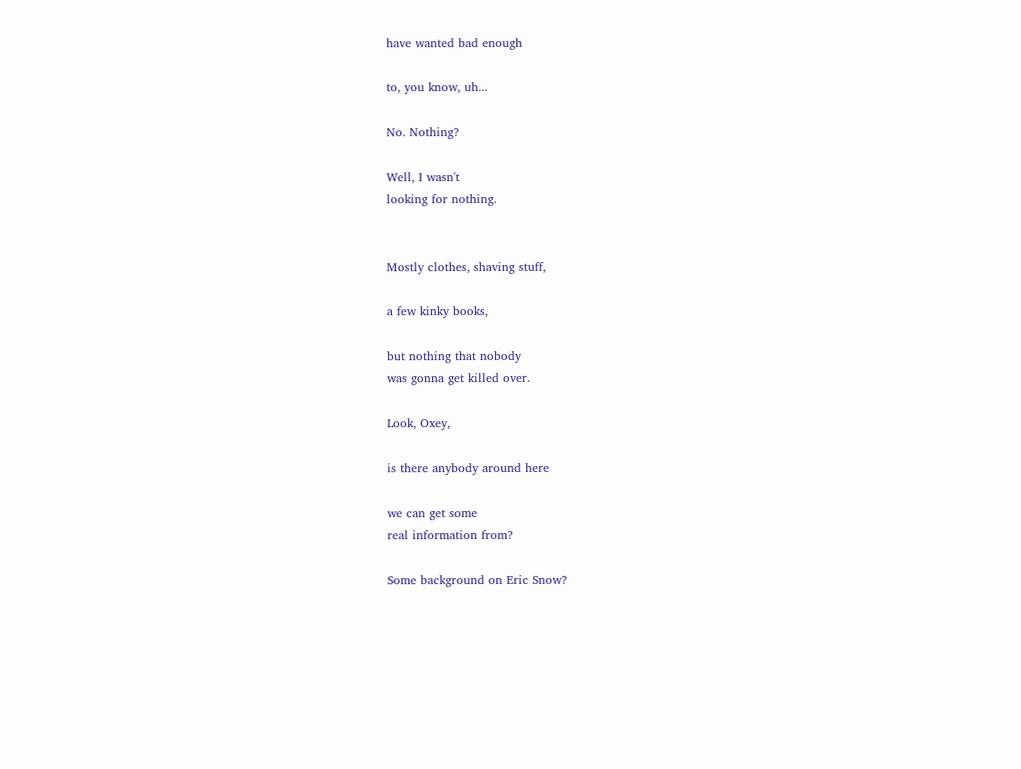have wanted bad enough

to, you know, uh...

No. Nothing?

Well, I wasn't
looking for nothing.


Mostly clothes, shaving stuff,

a few kinky books,

but nothing that nobody
was gonna get killed over.

Look, Oxey,

is there anybody around here

we can get some
real information from?

Some background on Eric Snow?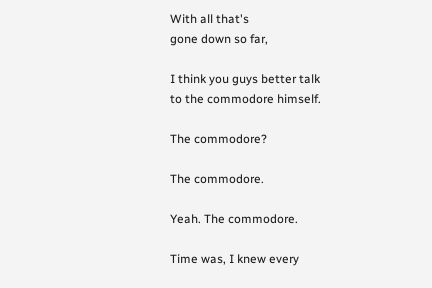With all that's
gone down so far,

I think you guys better talk
to the commodore himself.

The commodore?

The commodore.

Yeah. The commodore.

Time was, I knew every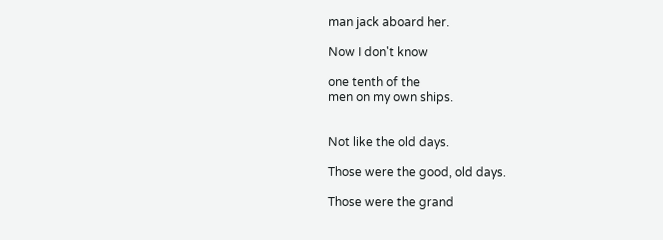man jack aboard her.

Now I don't know

one tenth of the
men on my own ships.


Not like the old days.

Those were the good, old days.

Those were the grand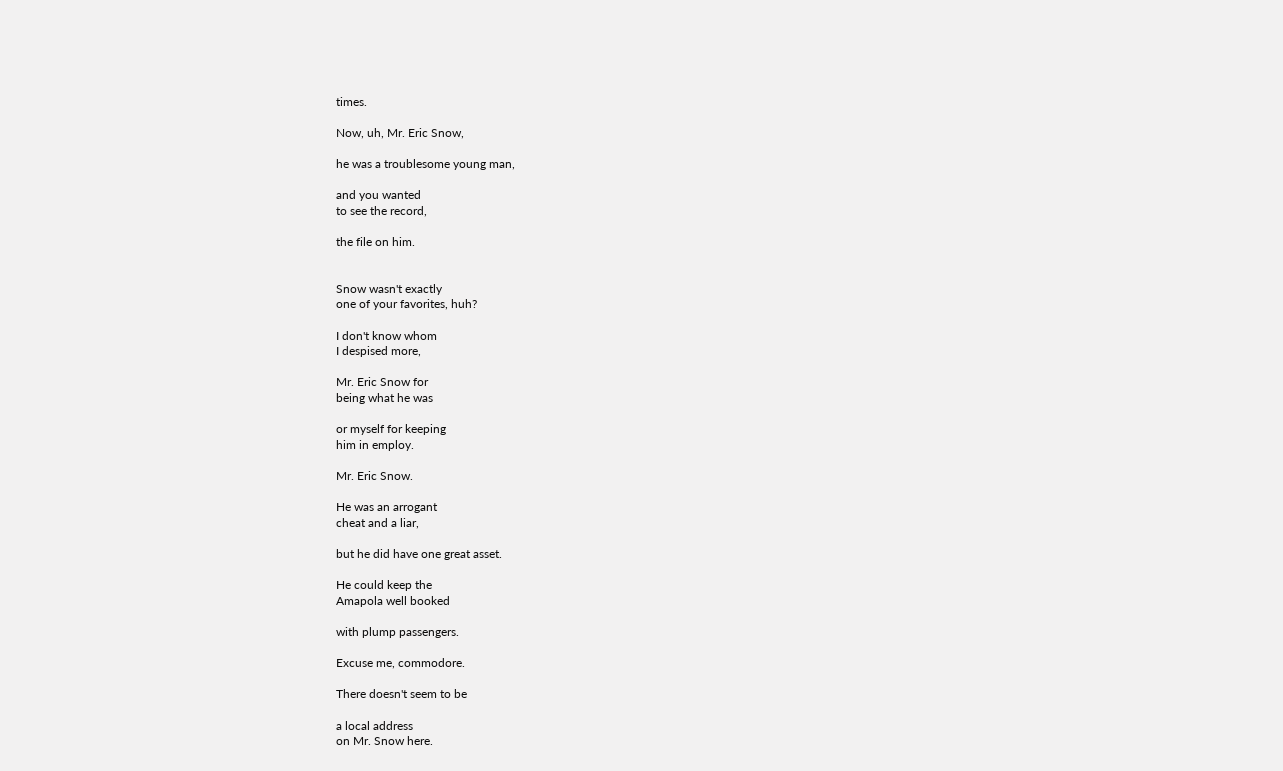times.

Now, uh, Mr. Eric Snow,

he was a troublesome young man,

and you wanted
to see the record,

the file on him.


Snow wasn't exactly
one of your favorites, huh?

I don't know whom
I despised more,

Mr. Eric Snow for
being what he was

or myself for keeping
him in employ.

Mr. Eric Snow.

He was an arrogant
cheat and a liar,

but he did have one great asset.

He could keep the
Amapola well booked

with plump passengers.

Excuse me, commodore.

There doesn't seem to be

a local address
on Mr. Snow here.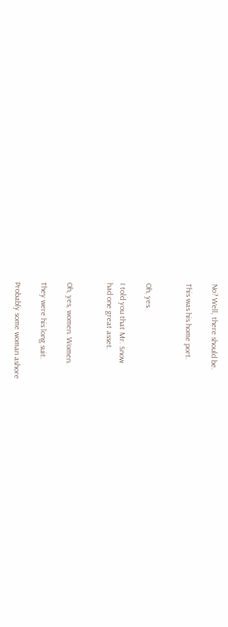No? Well, there should be.

This was his home port.


Oh, yes.

I told you that Mr. Snow
had one great asset.


Oh, yes, women. Women.

They were his long suit.

Probably some woman ashore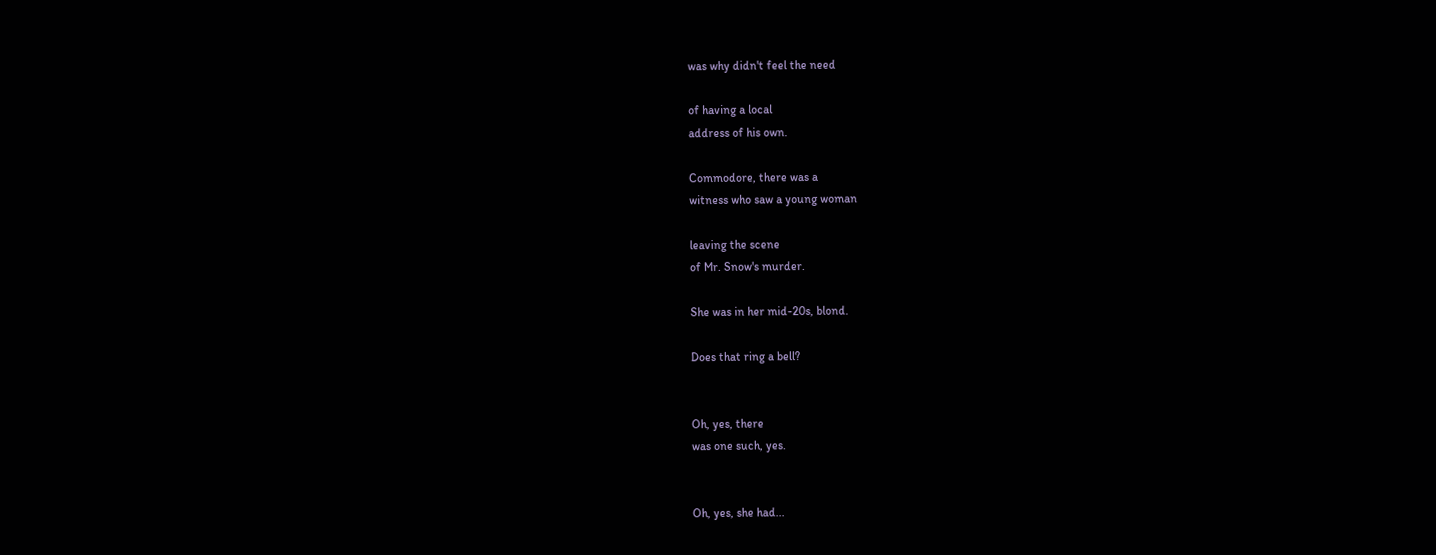was why didn't feel the need

of having a local
address of his own.

Commodore, there was a
witness who saw a young woman

leaving the scene
of Mr. Snow's murder.

She was in her mid-20s, blond.

Does that ring a bell?


Oh, yes, there
was one such, yes.


Oh, yes, she had...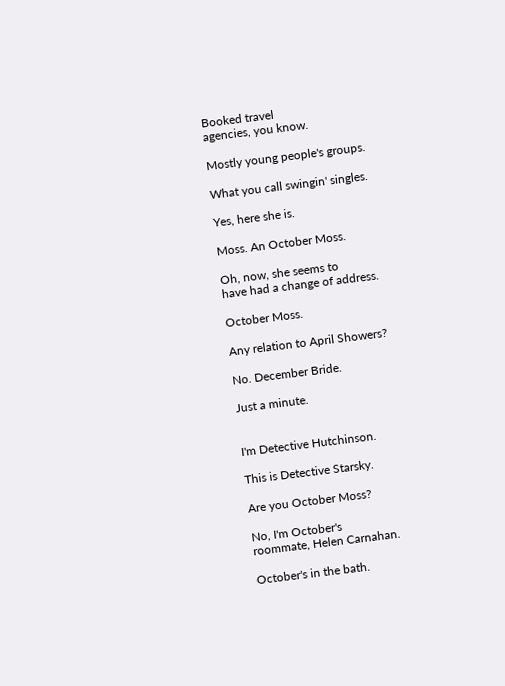Booked travel
agencies, you know.

Mostly young people's groups.

What you call swingin' singles.

Yes, here she is.

Moss. An October Moss.

Oh, now, she seems to
have had a change of address.

October Moss.

Any relation to April Showers?

No. December Bride.

Just a minute.


I'm Detective Hutchinson.

This is Detective Starsky.

Are you October Moss?

No, I'm October's
roommate, Helen Carnahan.

October's in the bath.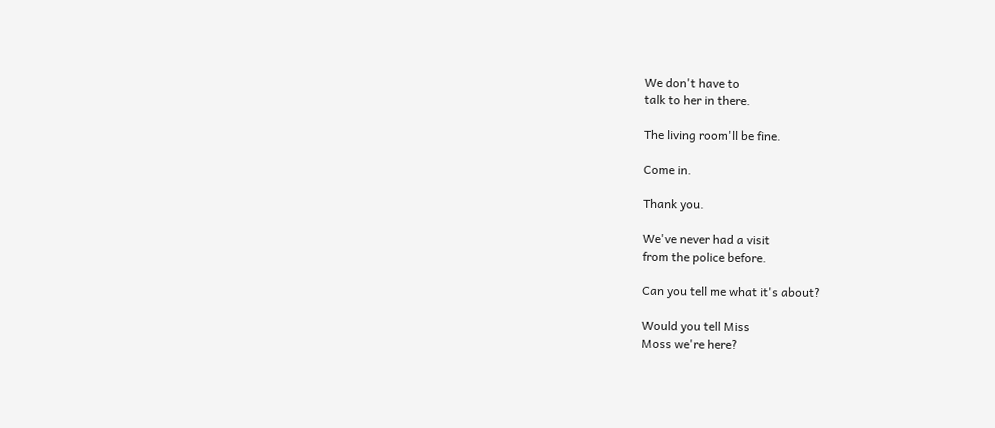We don't have to
talk to her in there.

The living room'll be fine.

Come in.

Thank you.

We've never had a visit
from the police before.

Can you tell me what it's about?

Would you tell Miss
Moss we're here?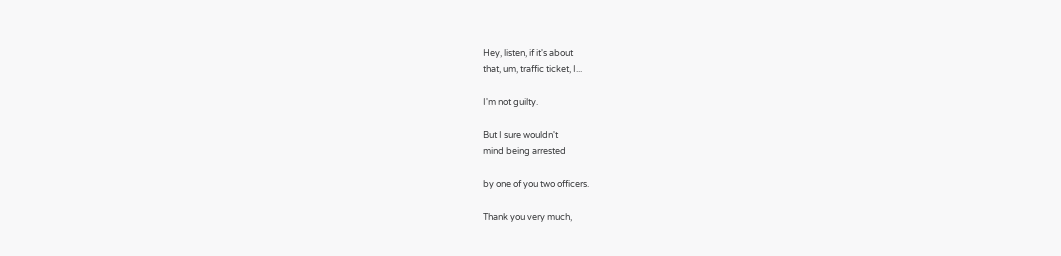Hey, listen, if it's about
that, um, traffic ticket, I...

I'm not guilty.

But I sure wouldn't
mind being arrested

by one of you two officers.

Thank you very much,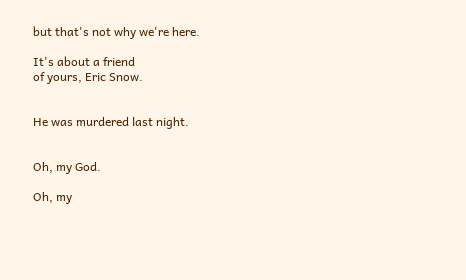but that's not why we're here.

It's about a friend
of yours, Eric Snow.


He was murdered last night.


Oh, my God.

Oh, my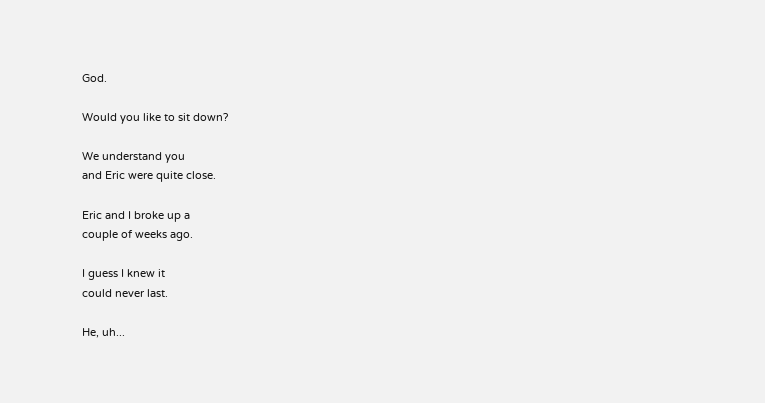God.

Would you like to sit down?

We understand you
and Eric were quite close.

Eric and I broke up a
couple of weeks ago.

I guess I knew it
could never last.

He, uh...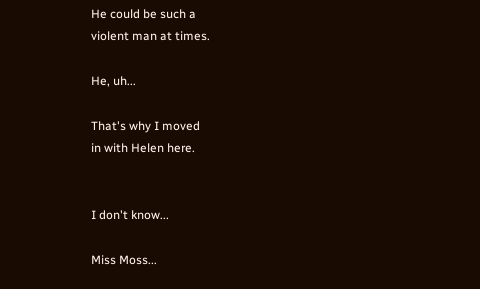He could be such a
violent man at times.

He, uh...

That's why I moved
in with Helen here.


I don't know...

Miss Moss...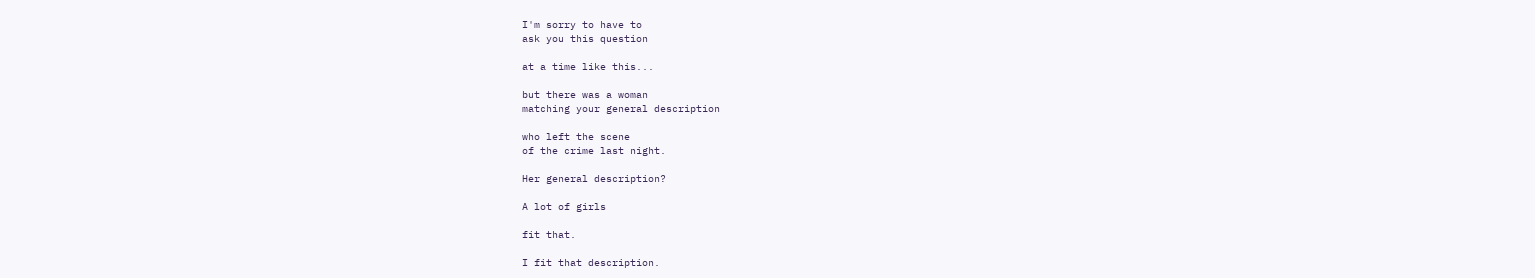I'm sorry to have to
ask you this question

at a time like this...

but there was a woman
matching your general description

who left the scene
of the crime last night.

Her general description?

A lot of girls

fit that.

I fit that description.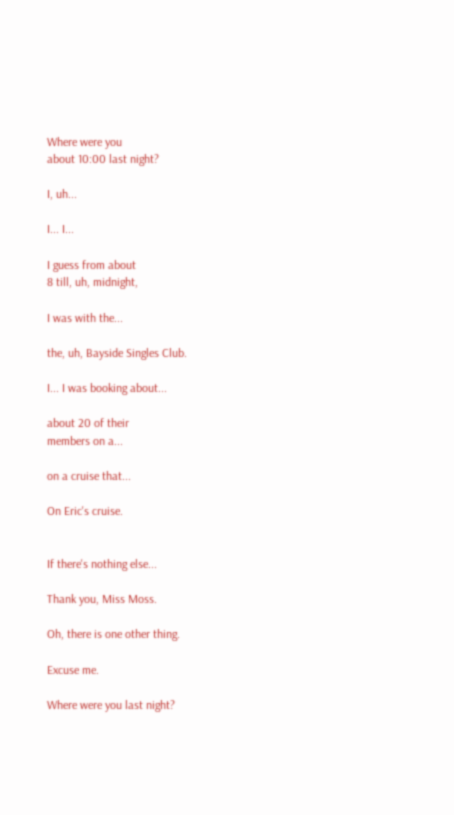Where were you
about 10:00 last night?

I, uh...

I... I...

I guess from about
8 till, uh, midnight,

I was with the...

the, uh, Bayside Singles Club.

I... I was booking about...

about 20 of their
members on a...

on a cruise that...

On Eric's cruise.


If there's nothing else...

Thank you, Miss Moss.

Oh, there is one other thing.

Excuse me.

Where were you last night?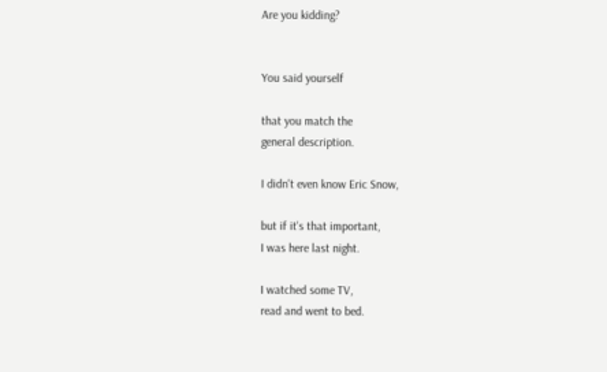Are you kidding?


You said yourself

that you match the
general description.

I didn't even know Eric Snow,

but if it's that important,
I was here last night.

I watched some TV,
read and went to bed.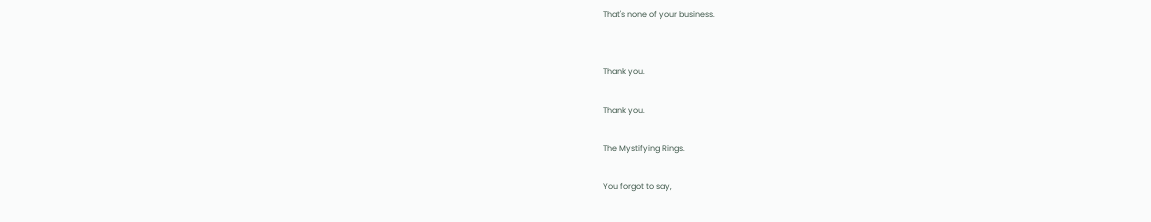That's none of your business.


Thank you.

Thank you.

The Mystifying Rings.

You forgot to say,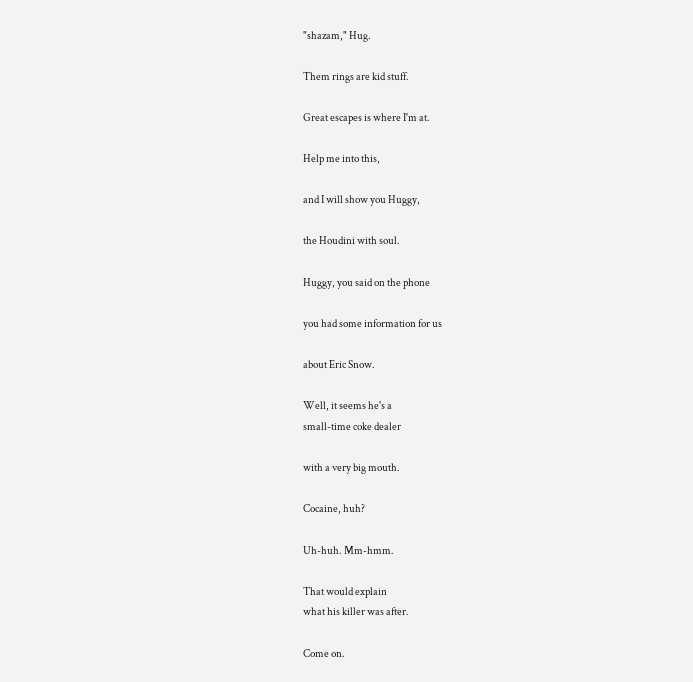"shazam," Hug.

Them rings are kid stuff.

Great escapes is where I'm at.

Help me into this,

and I will show you Huggy,

the Houdini with soul.

Huggy, you said on the phone

you had some information for us

about Eric Snow.

Well, it seems he's a
small-time coke dealer

with a very big mouth.

Cocaine, huh?

Uh-huh. Mm-hmm.

That would explain
what his killer was after.

Come on.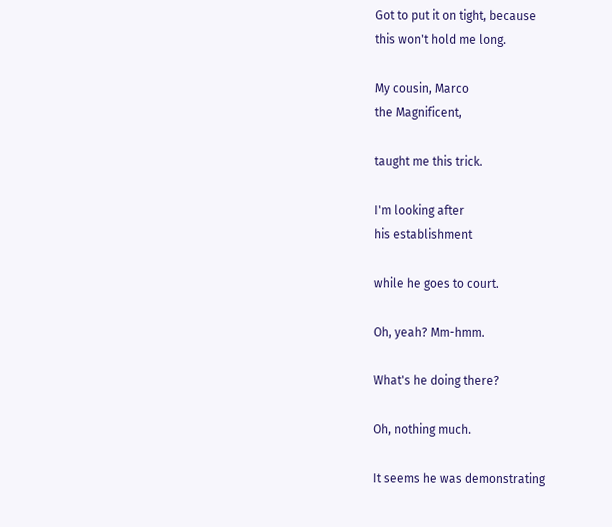Got to put it on tight, because
this won't hold me long.

My cousin, Marco
the Magnificent,

taught me this trick.

I'm looking after
his establishment

while he goes to court.

Oh, yeah? Mm-hmm.

What's he doing there?

Oh, nothing much.

It seems he was demonstrating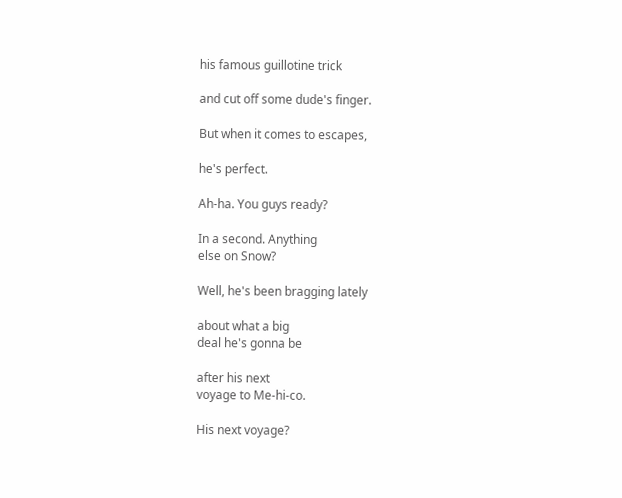his famous guillotine trick

and cut off some dude's finger.

But when it comes to escapes,

he's perfect.

Ah-ha. You guys ready?

In a second. Anything
else on Snow?

Well, he's been bragging lately

about what a big
deal he's gonna be

after his next
voyage to Me-hi-co.

His next voyage?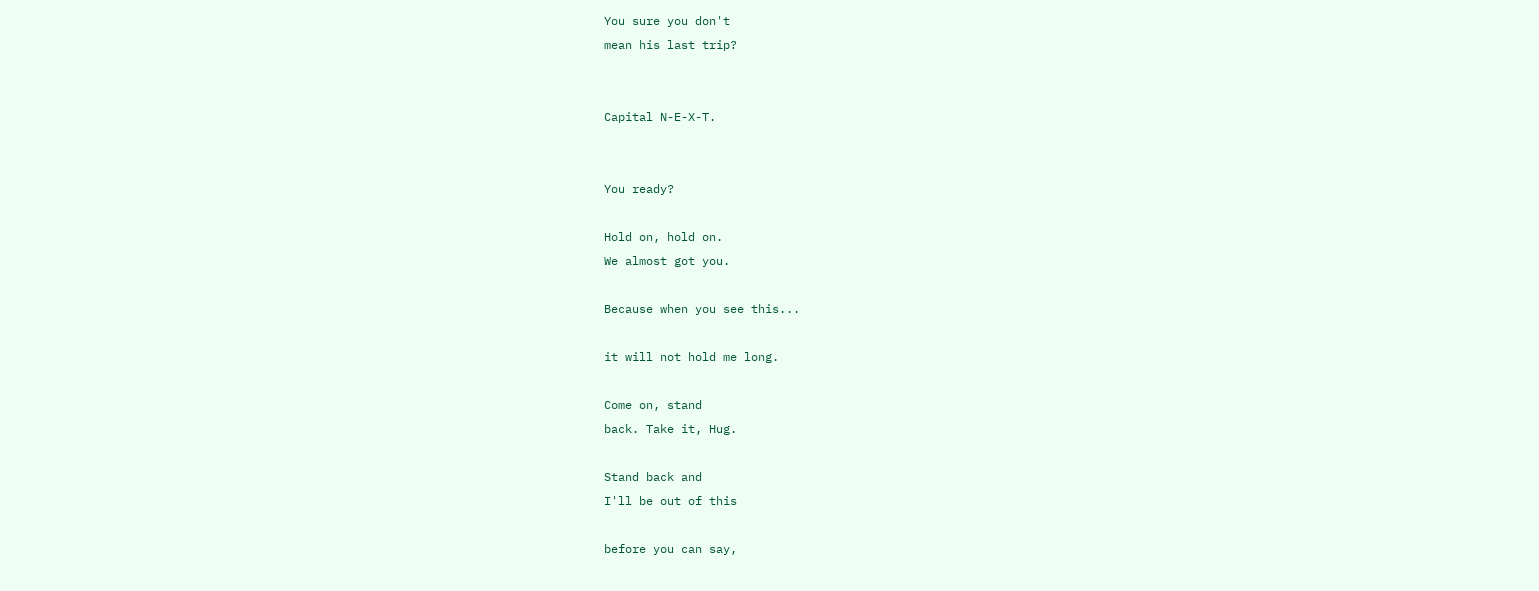You sure you don't
mean his last trip?


Capital N-E-X-T.


You ready?

Hold on, hold on.
We almost got you.

Because when you see this...

it will not hold me long.

Come on, stand
back. Take it, Hug.

Stand back and
I'll be out of this

before you can say,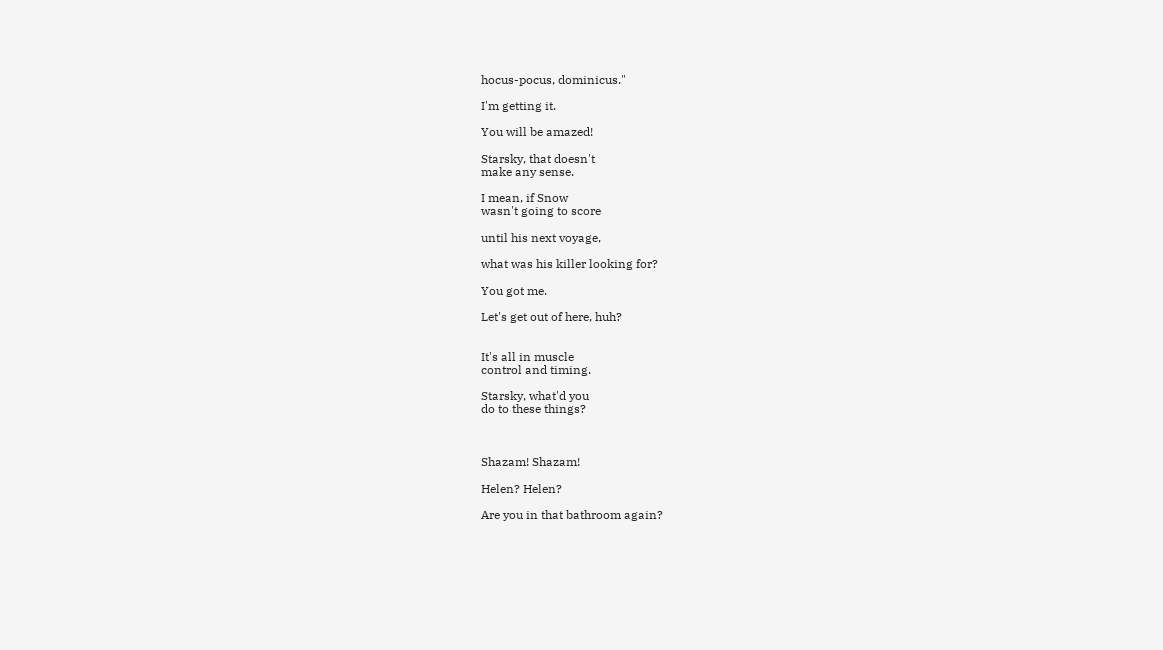hocus-pocus, dominicus."

I'm getting it.

You will be amazed!

Starsky, that doesn't
make any sense.

I mean, if Snow
wasn't going to score

until his next voyage,

what was his killer looking for?

You got me.

Let's get out of here, huh?


It's all in muscle
control and timing.

Starsky, what'd you
do to these things?



Shazam! Shazam!

Helen? Helen?

Are you in that bathroom again?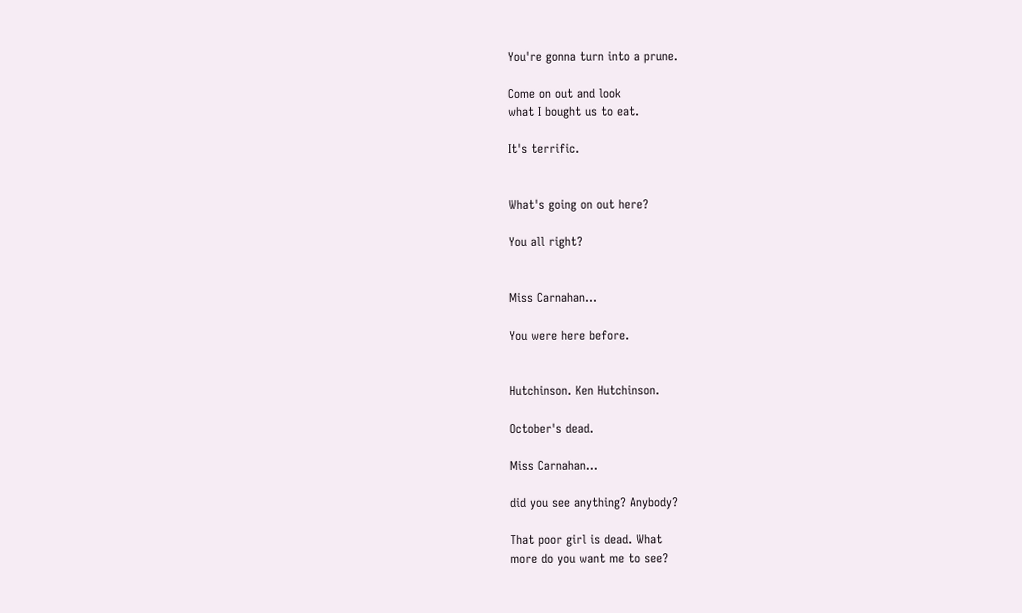You're gonna turn into a prune.

Come on out and look
what I bought us to eat.

It's terrific.


What's going on out here?

You all right?


Miss Carnahan...

You were here before.


Hutchinson. Ken Hutchinson.

October's dead.

Miss Carnahan...

did you see anything? Anybody?

That poor girl is dead. What
more do you want me to see?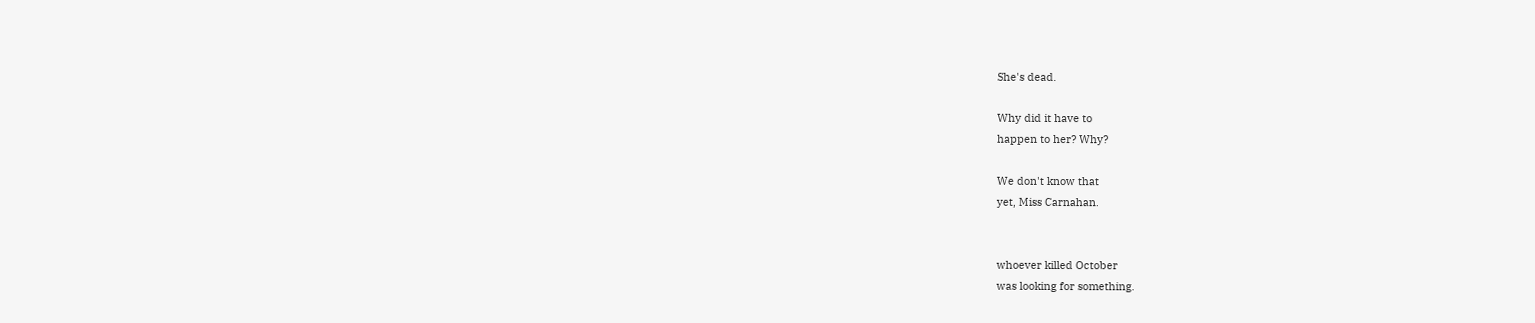She's dead.

Why did it have to
happen to her? Why?

We don't know that
yet, Miss Carnahan.


whoever killed October
was looking for something.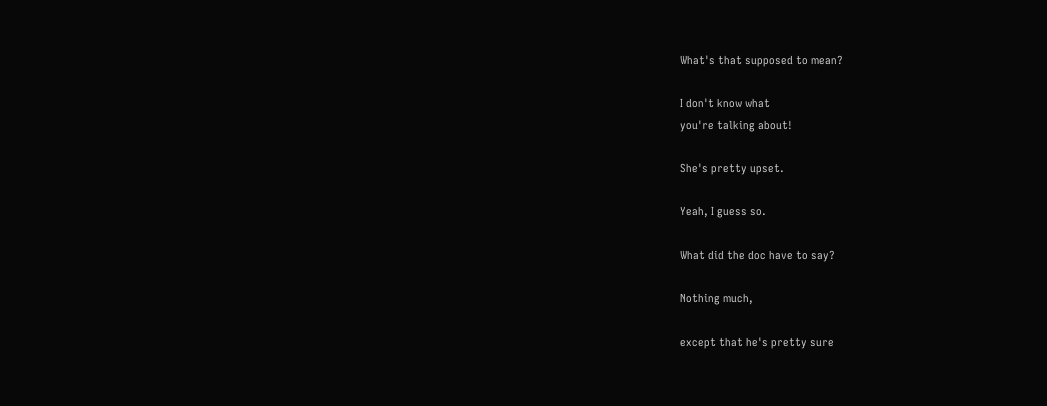What's that supposed to mean?

I don't know what
you're talking about!

She's pretty upset.

Yeah, I guess so.

What did the doc have to say?

Nothing much,

except that he's pretty sure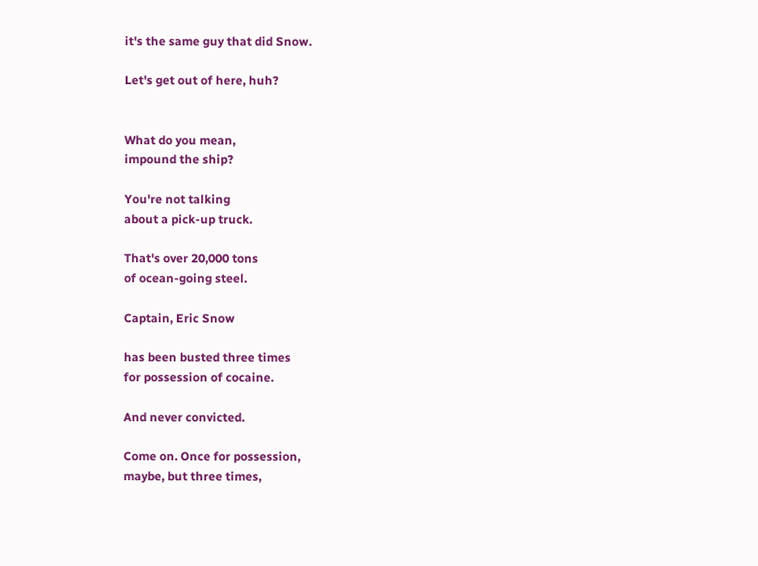it's the same guy that did Snow.

Let's get out of here, huh?


What do you mean,
impound the ship?

You're not talking
about a pick-up truck.

That's over 20,000 tons
of ocean-going steel.

Captain, Eric Snow

has been busted three times
for possession of cocaine.

And never convicted.

Come on. Once for possession,
maybe, but three times,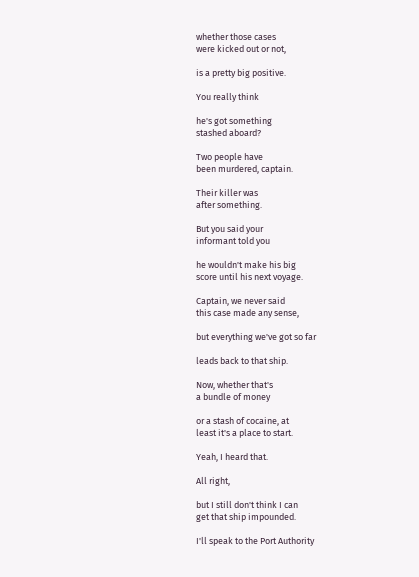whether those cases
were kicked out or not,

is a pretty big positive.

You really think

he's got something
stashed aboard?

Two people have
been murdered, captain.

Their killer was
after something.

But you said your
informant told you

he wouldn't make his big
score until his next voyage.

Captain, we never said
this case made any sense,

but everything we've got so far

leads back to that ship.

Now, whether that's
a bundle of money

or a stash of cocaine, at
least it's a place to start.

Yeah, I heard that.

All right,

but I still don't think I can
get that ship impounded.

I'll speak to the Port Authority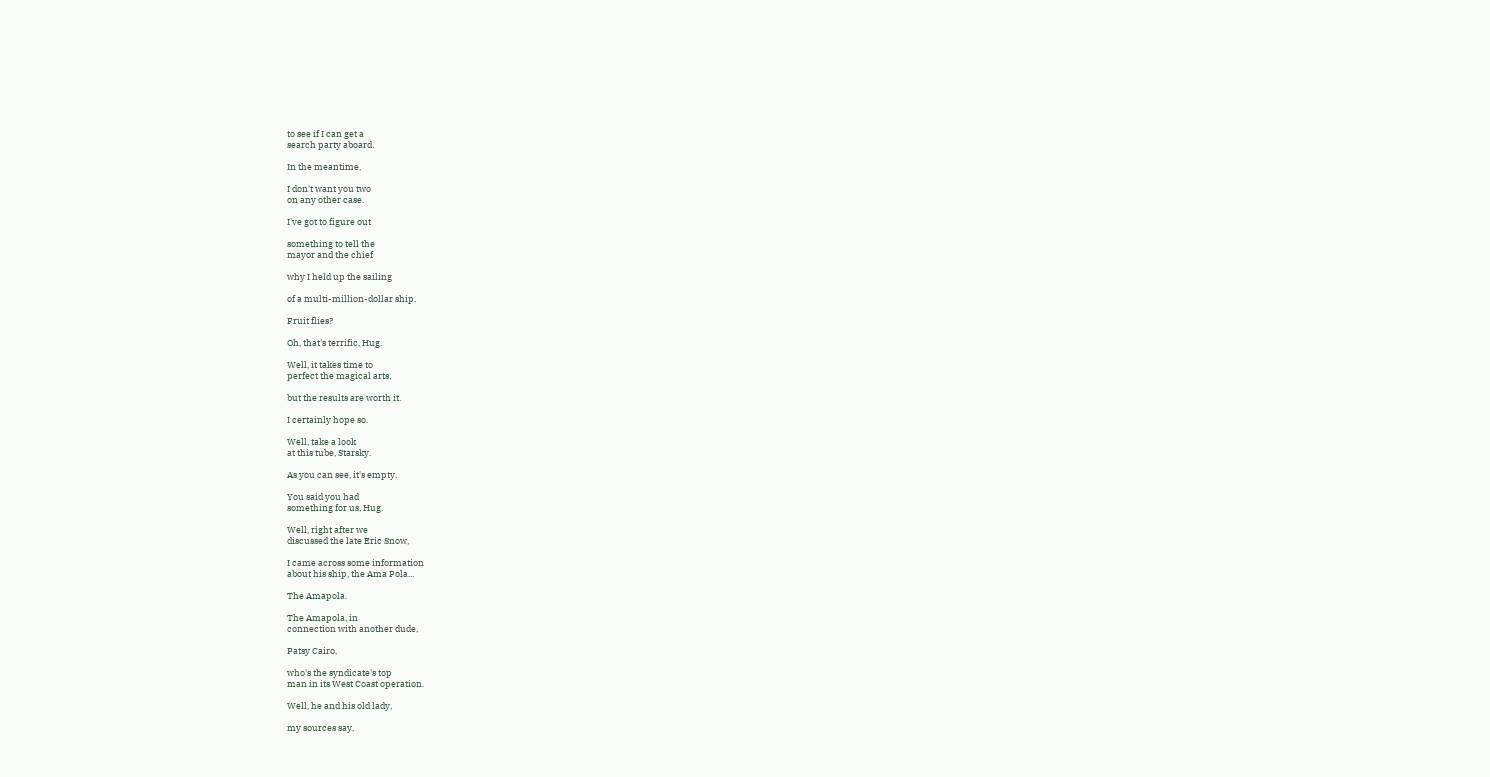to see if I can get a
search party aboard.

In the meantime,

I don't want you two
on any other case.

I've got to figure out

something to tell the
mayor and the chief

why I held up the sailing

of a multi-million-dollar ship.

Fruit flies?

Oh, that's terrific, Hug.

Well, it takes time to
perfect the magical arts,

but the results are worth it.

I certainly hope so.

Well, take a look
at this tube, Starsky.

As you can see, it's empty.

You said you had
something for us, Hug.

Well, right after we
discussed the late Eric Snow,

I came across some information
about his ship, the Ama Pola...

The Amapola.

The Amapola, in
connection with another dude,

Patsy Cairo,

who's the syndicate's top
man in its West Coast operation.

Well, he and his old lady,

my sources say,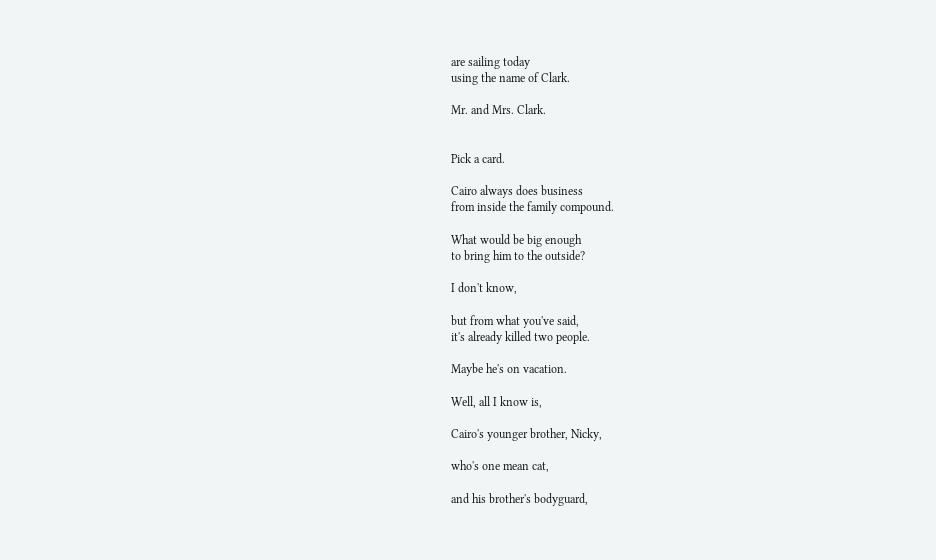are sailing today
using the name of Clark.

Mr. and Mrs. Clark.


Pick a card.

Cairo always does business
from inside the family compound.

What would be big enough
to bring him to the outside?

I don't know,

but from what you've said,
it's already killed two people.

Maybe he's on vacation.

Well, all I know is,

Cairo's younger brother, Nicky,

who's one mean cat,

and his brother's bodyguard,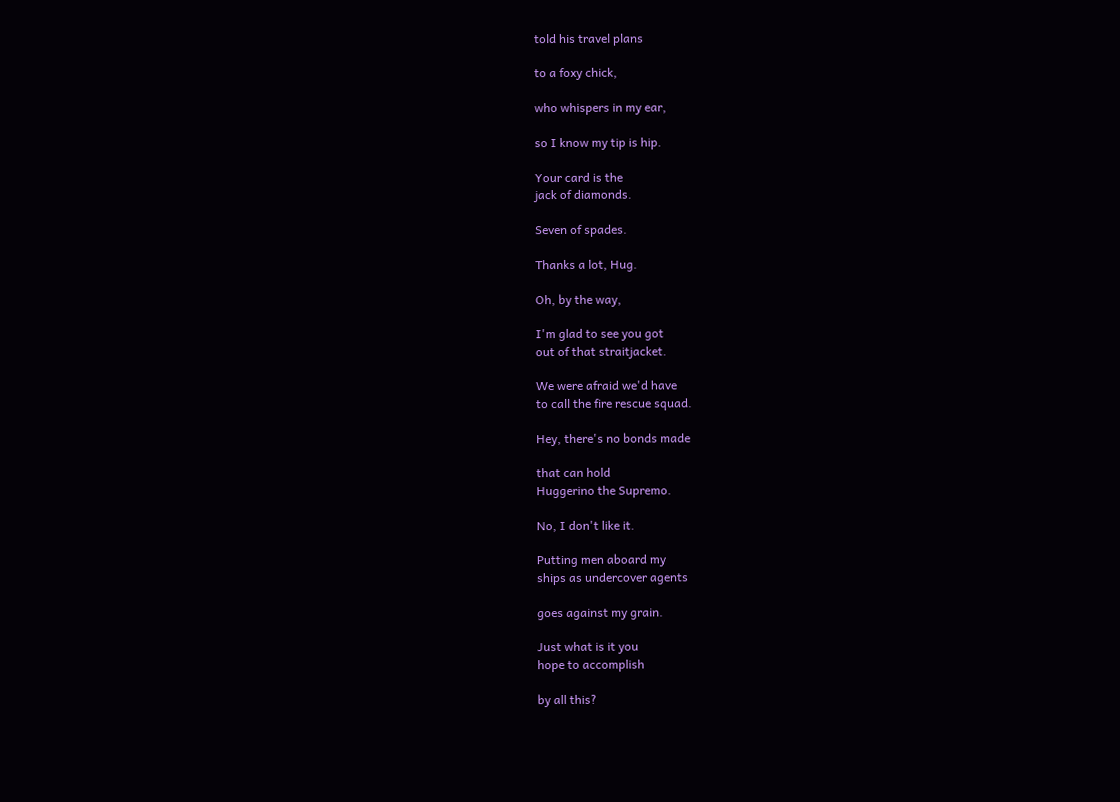told his travel plans

to a foxy chick,

who whispers in my ear,

so I know my tip is hip.

Your card is the
jack of diamonds.

Seven of spades.

Thanks a lot, Hug.

Oh, by the way,

I'm glad to see you got
out of that straitjacket.

We were afraid we'd have
to call the fire rescue squad.

Hey, there's no bonds made

that can hold
Huggerino the Supremo.

No, I don't like it.

Putting men aboard my
ships as undercover agents

goes against my grain.

Just what is it you
hope to accomplish

by all this?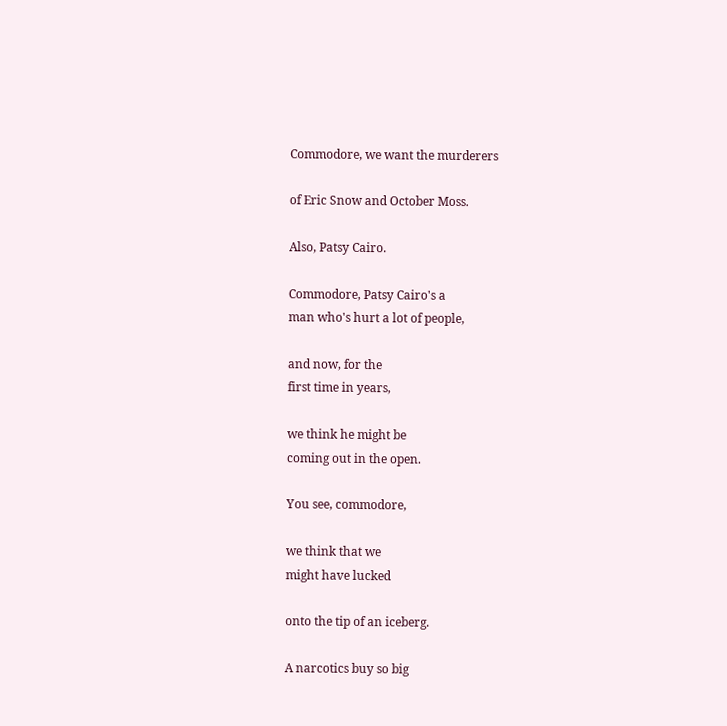Commodore, we want the murderers

of Eric Snow and October Moss.

Also, Patsy Cairo.

Commodore, Patsy Cairo's a
man who's hurt a lot of people,

and now, for the
first time in years,

we think he might be
coming out in the open.

You see, commodore,

we think that we
might have lucked

onto the tip of an iceberg.

A narcotics buy so big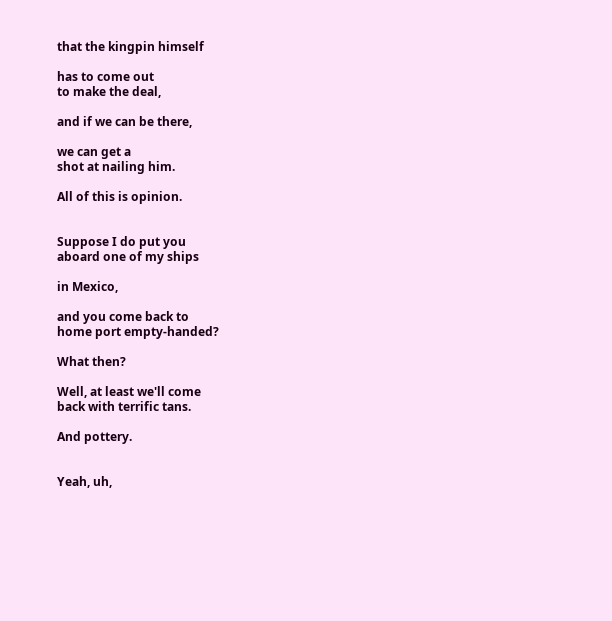that the kingpin himself

has to come out
to make the deal,

and if we can be there,

we can get a
shot at nailing him.

All of this is opinion.


Suppose I do put you
aboard one of my ships

in Mexico,

and you come back to
home port empty-handed?

What then?

Well, at least we'll come
back with terrific tans.

And pottery.


Yeah, uh,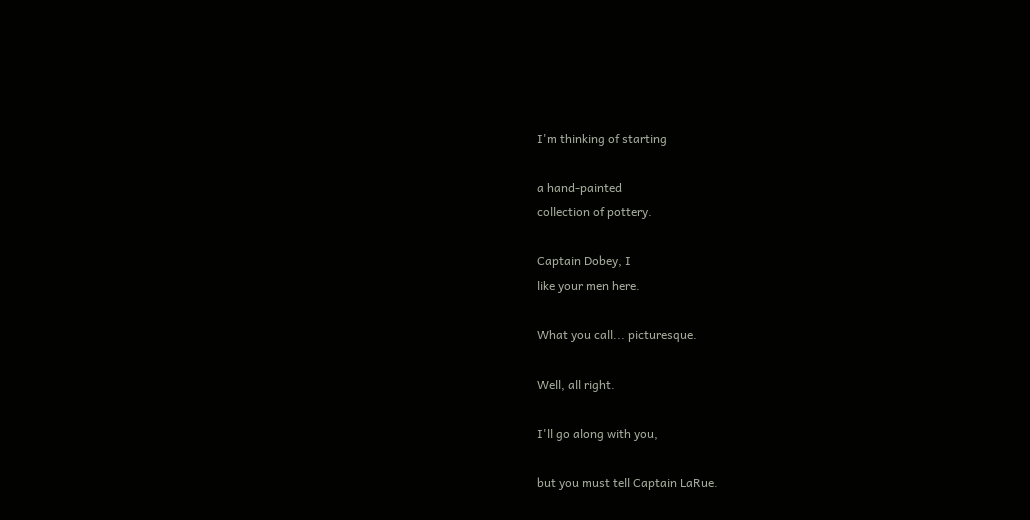I'm thinking of starting

a hand-painted
collection of pottery.

Captain Dobey, I
like your men here.

What you call... picturesque.

Well, all right.

I'll go along with you,

but you must tell Captain LaRue.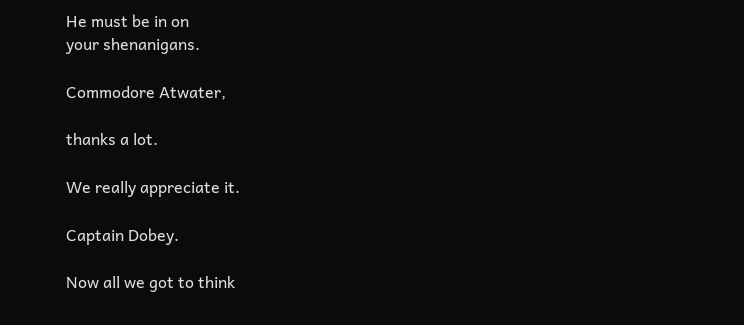He must be in on
your shenanigans.

Commodore Atwater,

thanks a lot.

We really appreciate it.

Captain Dobey.

Now all we got to think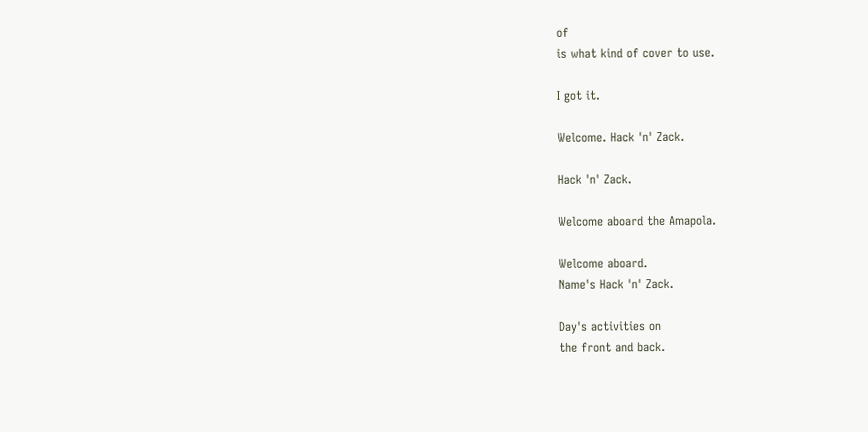of
is what kind of cover to use.

I got it.

Welcome. Hack 'n' Zack.

Hack 'n' Zack.

Welcome aboard the Amapola.

Welcome aboard.
Name's Hack 'n' Zack.

Day's activities on
the front and back.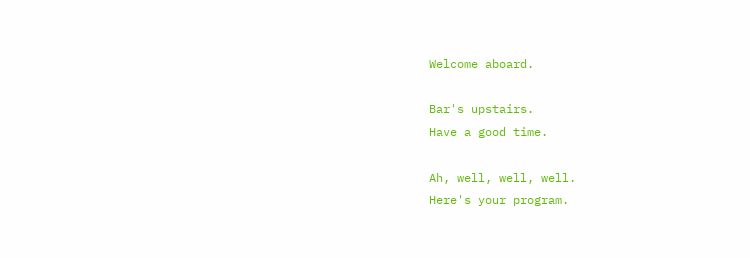Welcome aboard.

Bar's upstairs.
Have a good time.

Ah, well, well, well.
Here's your program.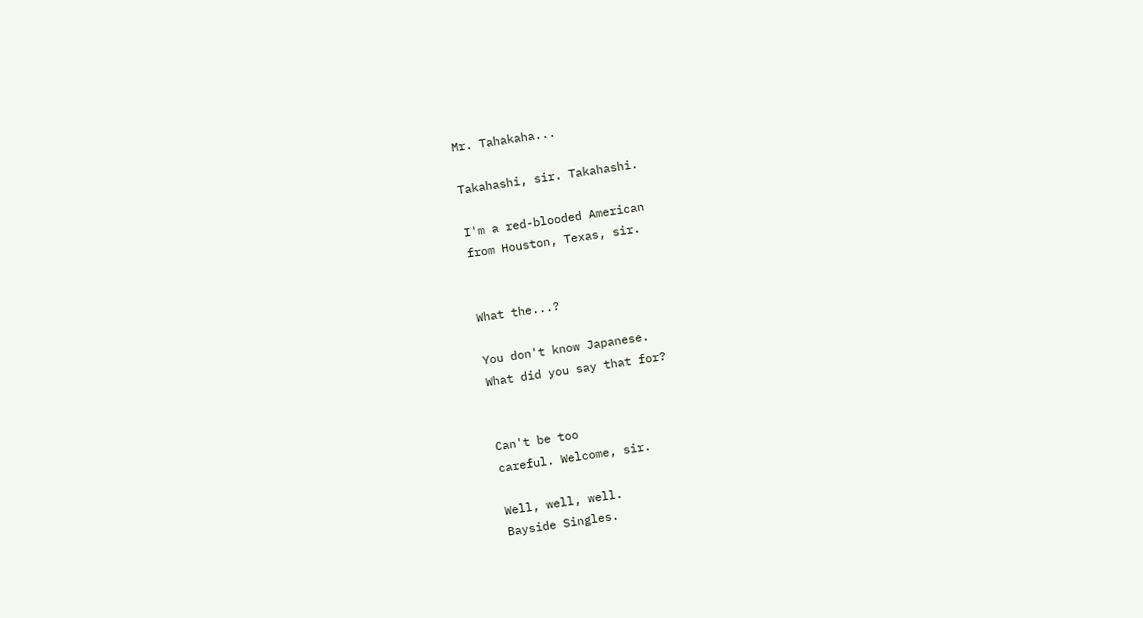Mr. Tahakaha...

Takahashi, sir. Takahashi.

I'm a red-blooded American
from Houston, Texas, sir.


What the...?

You don't know Japanese.
What did you say that for?


Can't be too
careful. Welcome, sir.

Well, well, well.
Bayside Singles.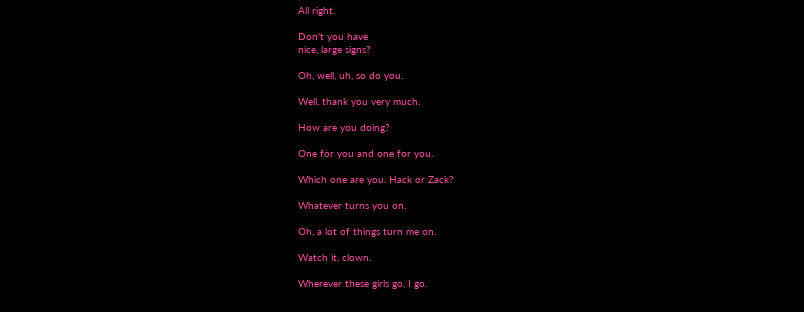All right.

Don't you have
nice, large signs?

Oh, well, uh, so do you.

Well, thank you very much.

How are you doing?

One for you and one for you.

Which one are you. Hack or Zack?

Whatever turns you on.

Oh, a lot of things turn me on.

Watch it, clown.

Wherever these girls go, I go.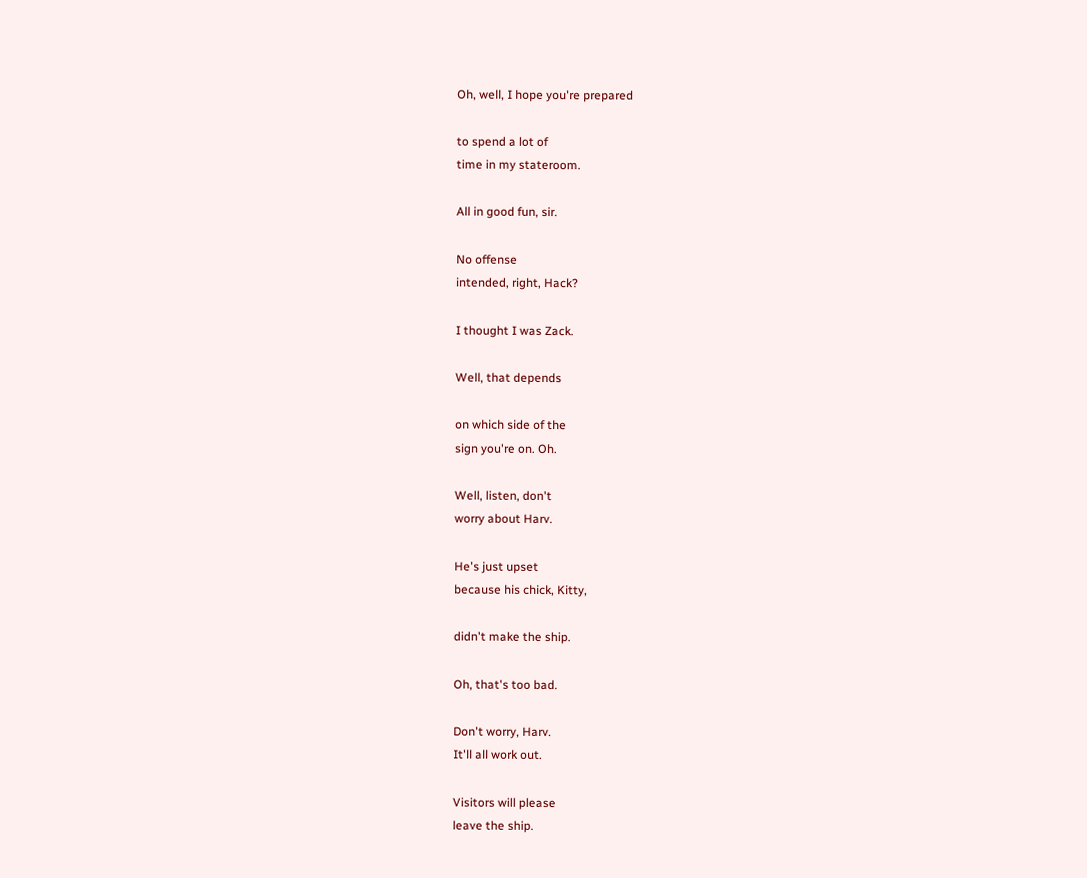Oh, well, I hope you're prepared

to spend a lot of
time in my stateroom.

All in good fun, sir.

No offense
intended, right, Hack?

I thought I was Zack.

Well, that depends

on which side of the
sign you're on. Oh.

Well, listen, don't
worry about Harv.

He's just upset
because his chick, Kitty,

didn't make the ship.

Oh, that's too bad.

Don't worry, Harv.
It'll all work out.

Visitors will please
leave the ship.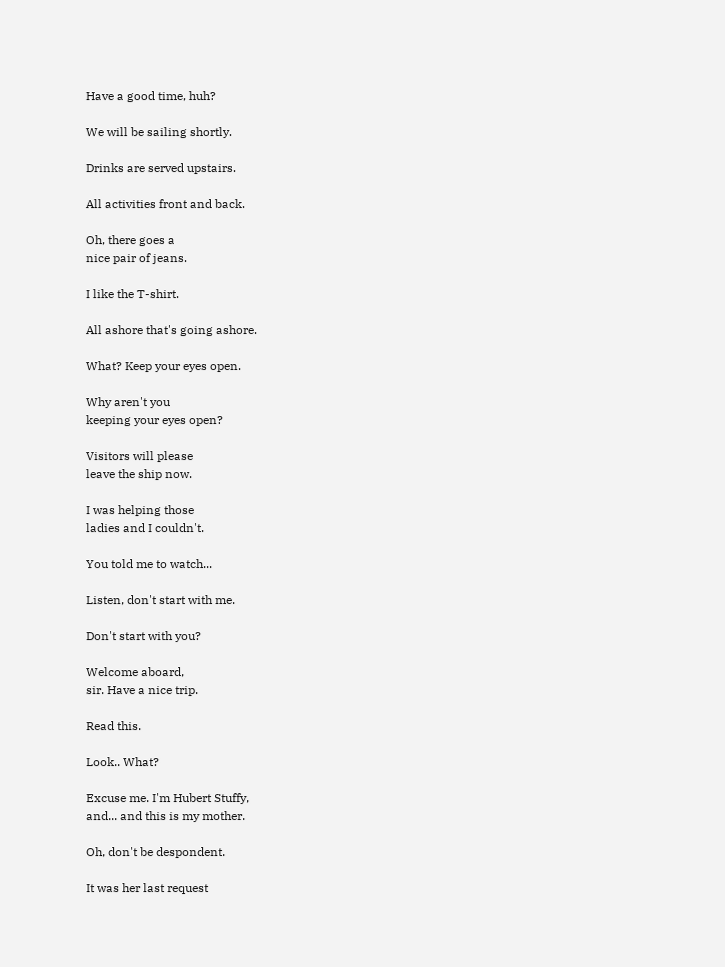Have a good time, huh?

We will be sailing shortly.

Drinks are served upstairs.

All activities front and back.

Oh, there goes a
nice pair of jeans.

I like the T-shirt.

All ashore that's going ashore.

What? Keep your eyes open.

Why aren't you
keeping your eyes open?

Visitors will please
leave the ship now.

I was helping those
ladies and I couldn't.

You told me to watch...

Listen, don't start with me.

Don't start with you?

Welcome aboard,
sir. Have a nice trip.

Read this.

Look.. What?

Excuse me. I'm Hubert Stuffy,
and... and this is my mother.

Oh, don't be despondent.

It was her last request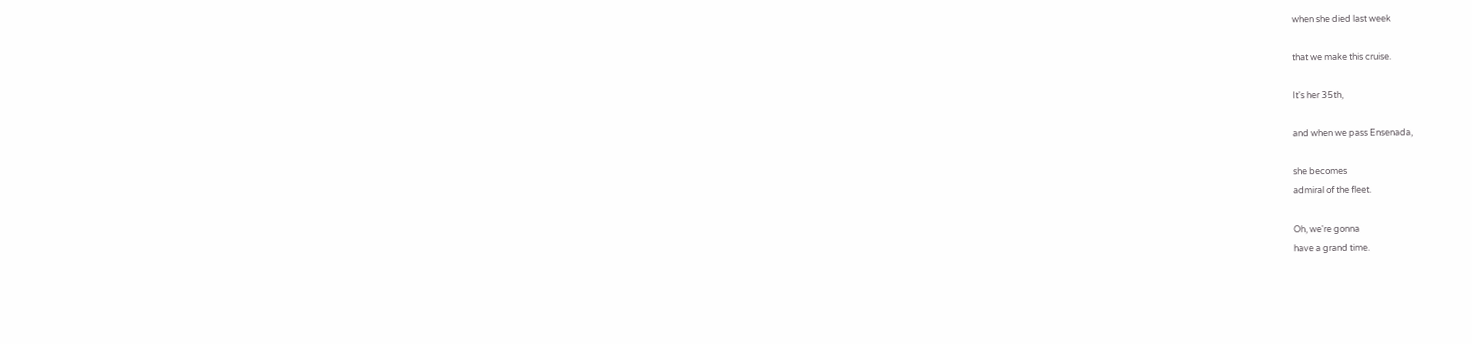when she died last week

that we make this cruise.

It's her 35th,

and when we pass Ensenada,

she becomes
admiral of the fleet.

Oh, we're gonna
have a grand time.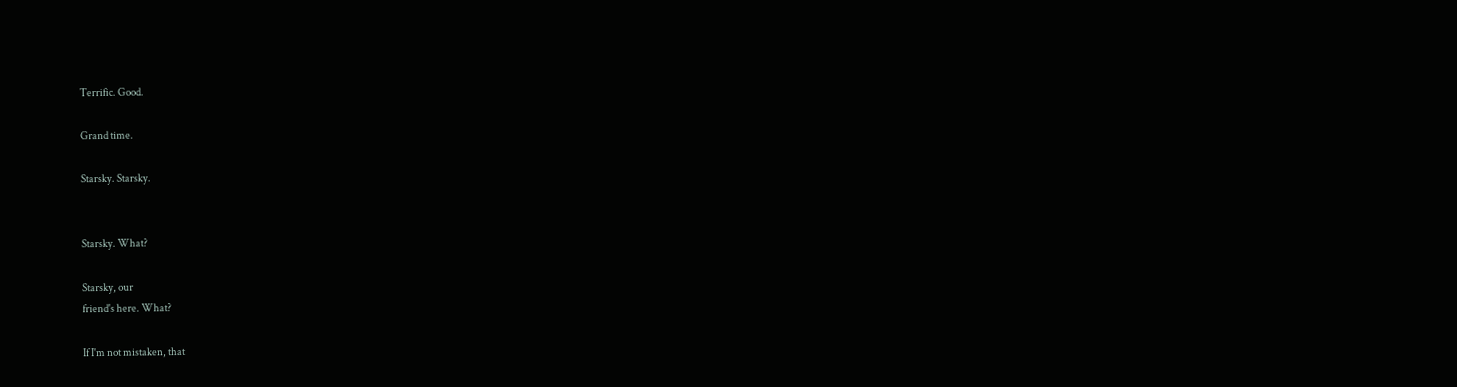Terrific. Good.

Grand time.

Starsky. Starsky.


Starsky. What?

Starsky, our
friend's here. What?

If I'm not mistaken, that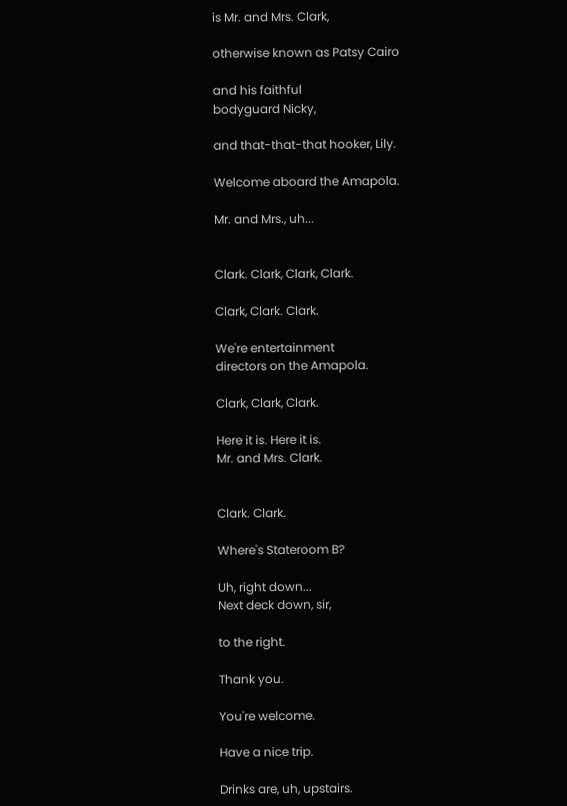is Mr. and Mrs. Clark,

otherwise known as Patsy Cairo

and his faithful
bodyguard Nicky,

and that-that-that hooker, Lily.

Welcome aboard the Amapola.

Mr. and Mrs., uh...


Clark. Clark, Clark, Clark.

Clark, Clark. Clark.

We're entertainment
directors on the Amapola.

Clark, Clark, Clark.

Here it is. Here it is.
Mr. and Mrs. Clark.


Clark. Clark.

Where's Stateroom B?

Uh, right down...
Next deck down, sir,

to the right.

Thank you.

You're welcome.

Have a nice trip.

Drinks are, uh, upstairs.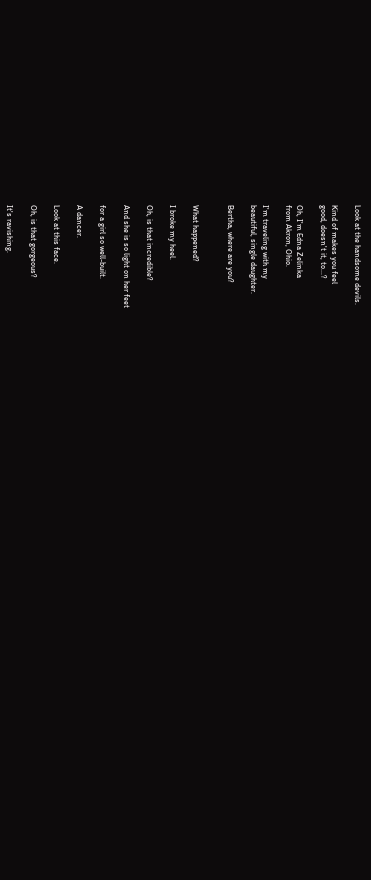Look at the handsome devils.

Kind of makes you feel
good, doesn't it, to...?

Oh, I'm Edna Zelinka
from Akron, Ohio.

I'm traveling with my
beautiful, single daughter.

Bertha, where are you?


What happened?

I broke my heel.

Oh, is that incredible?

And she is so light on her feet

for a girl so well-built.

A dancer.

Look at this face.

Oh, is that gorgeous?

It's ravishing.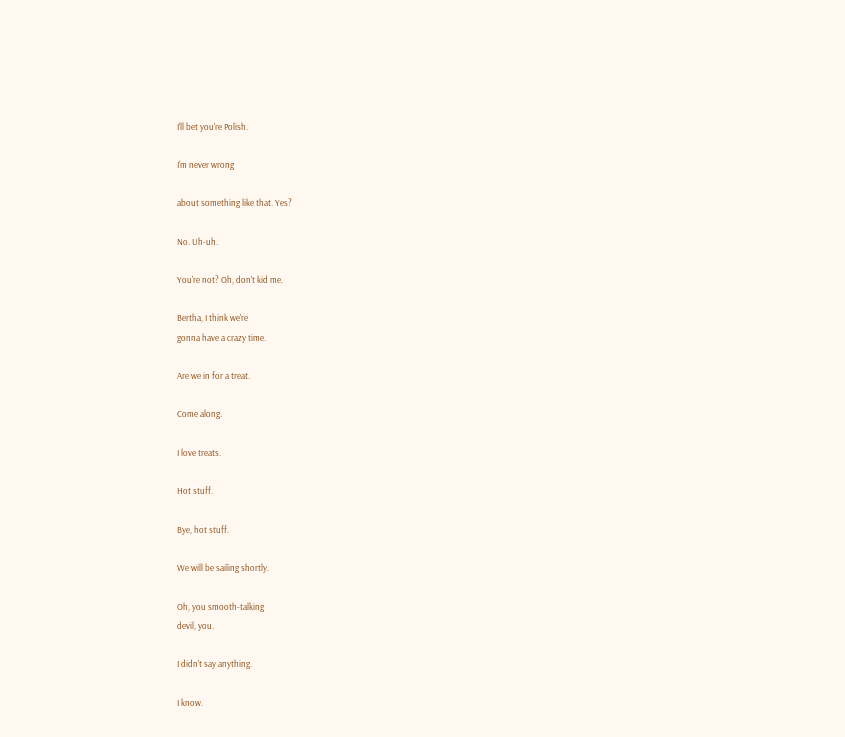I'll bet you're Polish.

I'm never wrong

about something like that. Yes?

No. Uh-uh.

You're not? Oh, don't kid me.

Bertha, I think we're
gonna have a crazy time.

Are we in for a treat.

Come along.

I love treats.

Hot stuff.

Bye, hot stuff.

We will be sailing shortly.

Oh, you smooth-talking
devil, you.

I didn't say anything.

I know.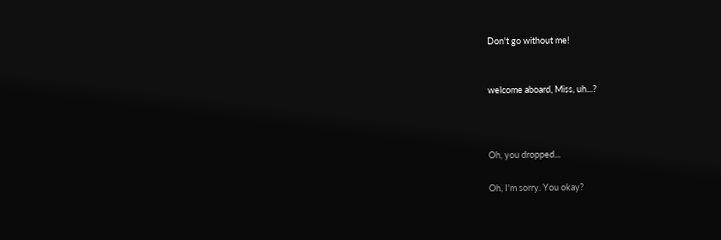Don't go without me!


welcome aboard, Miss, uh...?



Oh, you dropped...

Oh, I'm sorry. You okay?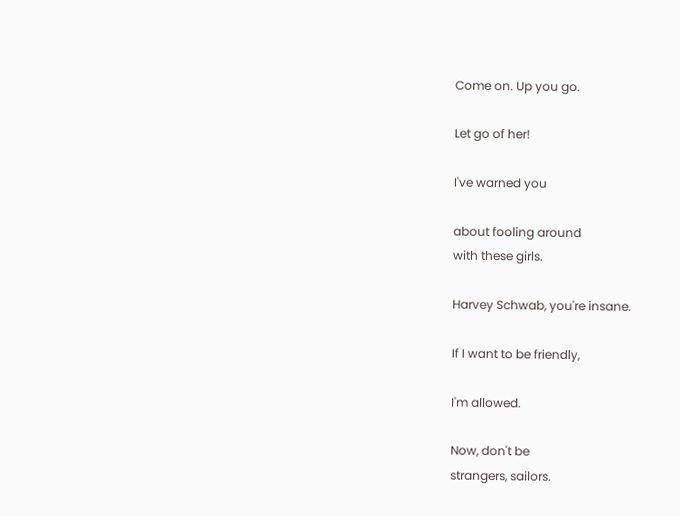Come on. Up you go.

Let go of her!

I've warned you

about fooling around
with these girls.

Harvey Schwab, you're insane.

If I want to be friendly,

I'm allowed.

Now, don't be
strangers, sailors.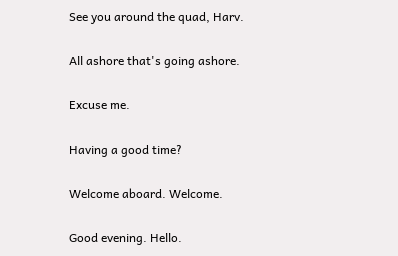See you around the quad, Harv.

All ashore that's going ashore.

Excuse me.

Having a good time?

Welcome aboard. Welcome.

Good evening. Hello.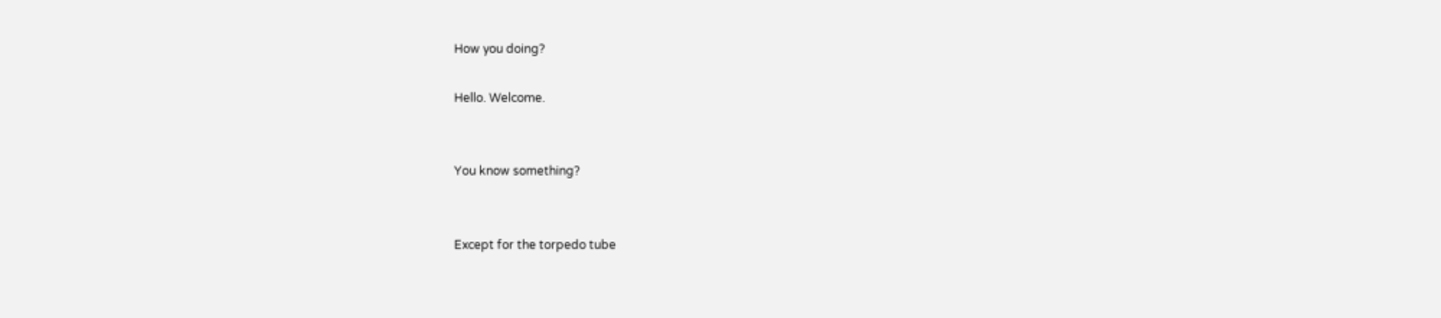How you doing?

Hello. Welcome.


You know something?


Except for the torpedo tube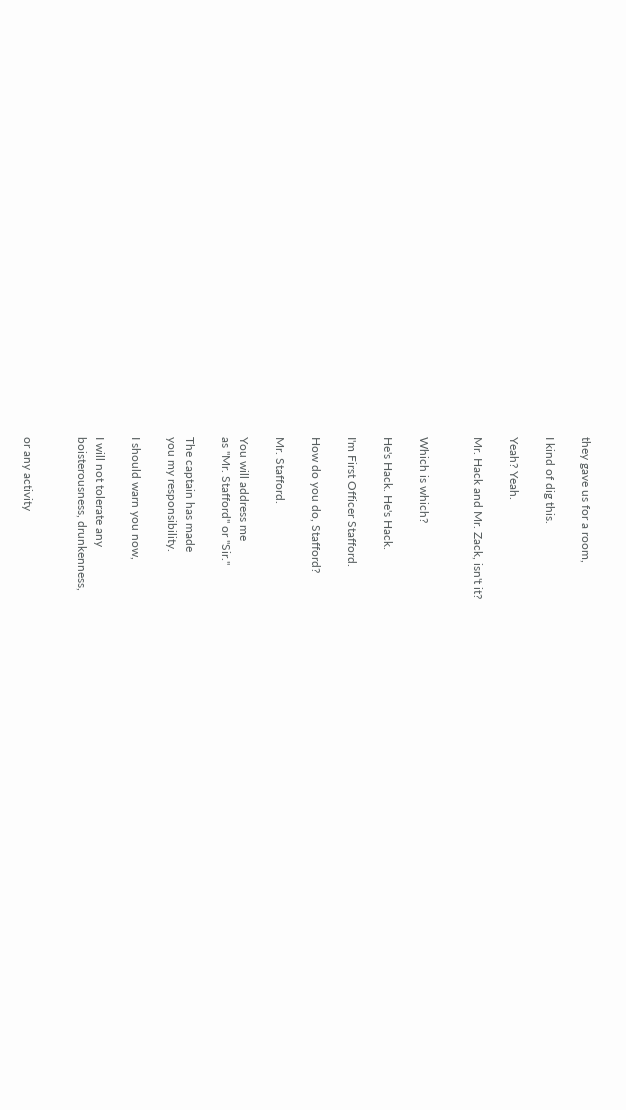they gave us for a room,

I kind of dig this.

Yeah? Yeah.

Mr. Hack and Mr. Zack, isn't it?


Which is which?

He's Hack. He's Hack.

I'm First Officer Stafford.

How do you do, Stafford?

Mr. Stafford.

You will address me
as "Mr. Stafford" or "Sir."

The captain has made
you my responsibility.

I should warn you now,

I will not tolerate any
boisterousness, drunkenness,


or any activity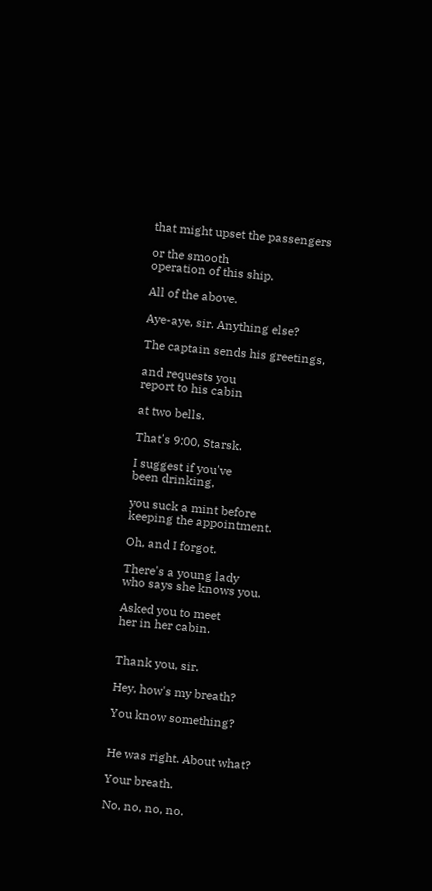that might upset the passengers

or the smooth
operation of this ship.

All of the above.

Aye-aye, sir. Anything else?

The captain sends his greetings,

and requests you
report to his cabin

at two bells.

That's 9:00, Starsk.

I suggest if you've
been drinking,

you suck a mint before
keeping the appointment.

Oh, and I forgot.

There's a young lady
who says she knows you.

Asked you to meet
her in her cabin.


Thank you, sir.

Hey, how's my breath?

You know something?


He was right. About what?

Your breath.

No, no, no, no.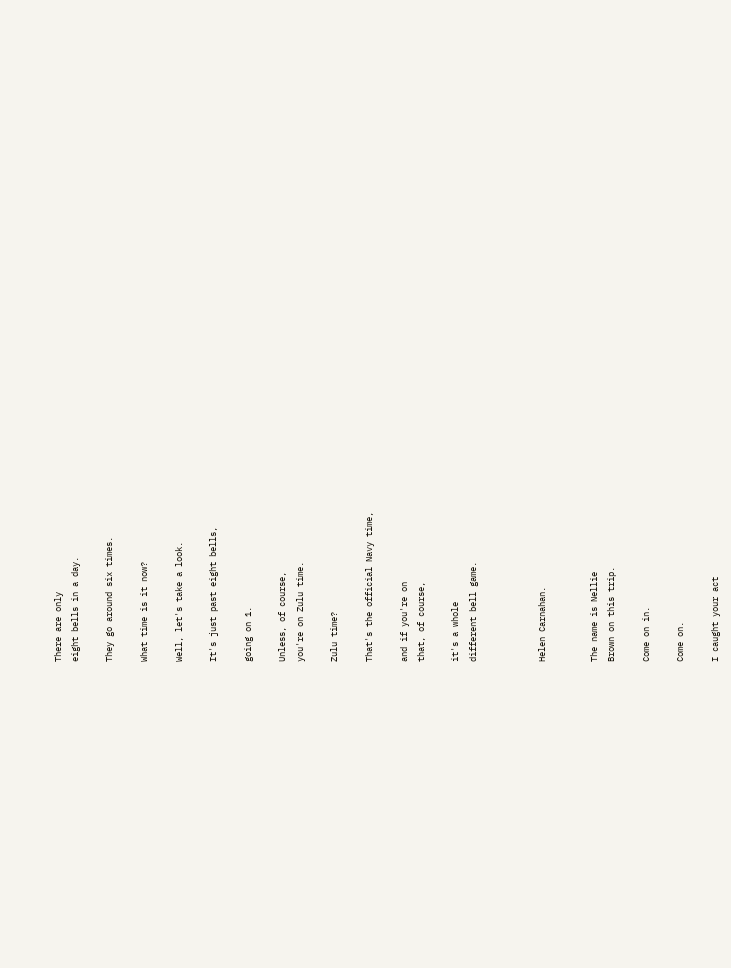There are only
eight bells in a day.

They go around six times.

What time is it now?

Well, let's take a look.

It's just past eight bells,

going on 1.

Unless, of course,
you're on Zulu time.

Zulu time?

That's the official Navy time,

and if you're on
that, of course,

it's a whole
different bell game.



Helen Carnahan.


The name is Nellie
Brown on this trip.

Come on in.

Come on.

I caught your act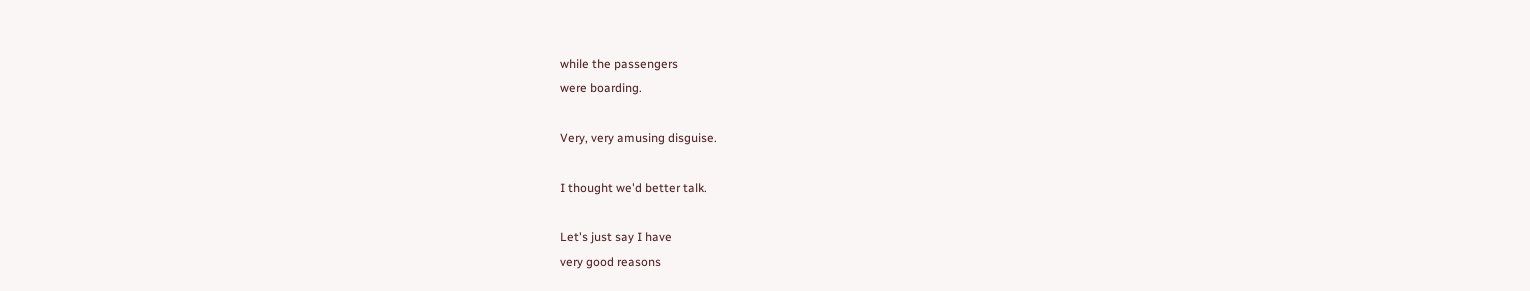while the passengers
were boarding.

Very, very amusing disguise.

I thought we'd better talk.

Let's just say I have
very good reasons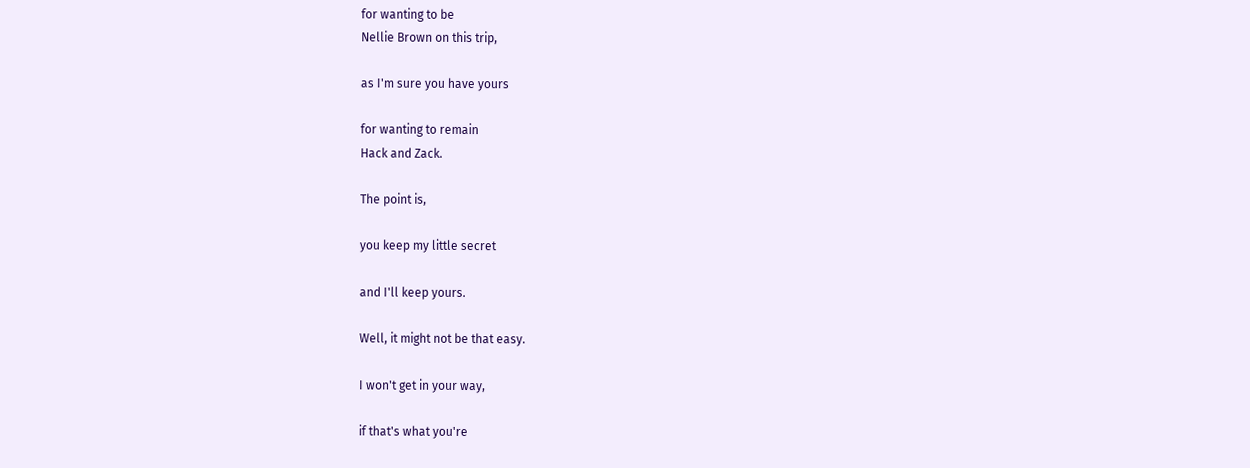for wanting to be
Nellie Brown on this trip,

as I'm sure you have yours

for wanting to remain
Hack and Zack.

The point is,

you keep my little secret

and I'll keep yours.

Well, it might not be that easy.

I won't get in your way,

if that's what you're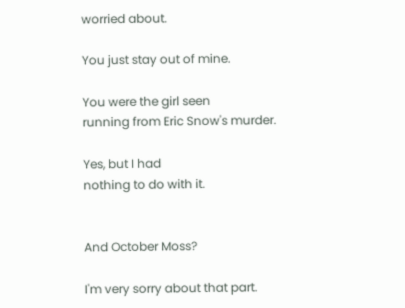worried about.

You just stay out of mine.

You were the girl seen
running from Eric Snow's murder.

Yes, but I had
nothing to do with it.


And October Moss?

I'm very sorry about that part.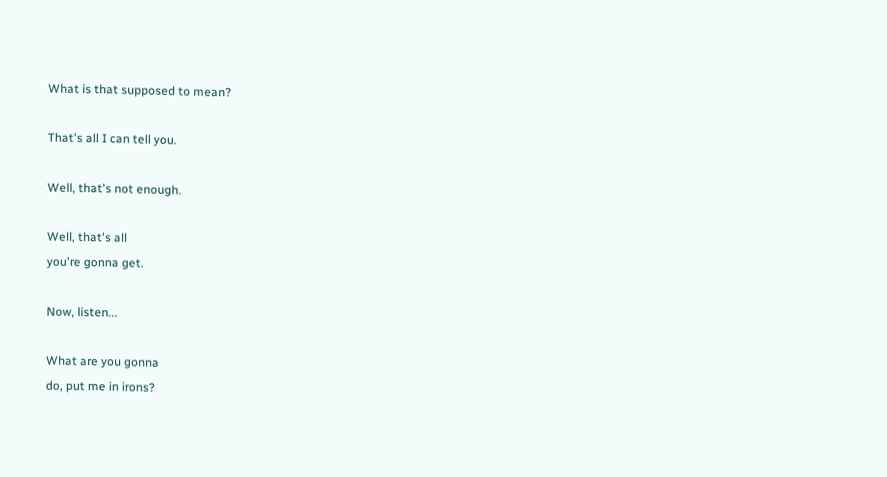What is that supposed to mean?

That's all I can tell you.

Well, that's not enough.

Well, that's all
you're gonna get.

Now, listen...

What are you gonna
do, put me in irons?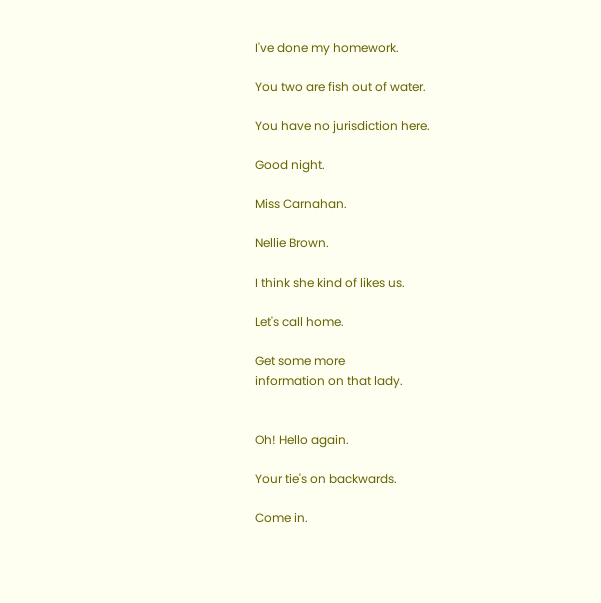I've done my homework.

You two are fish out of water.

You have no jurisdiction here.

Good night.

Miss Carnahan.

Nellie Brown.

I think she kind of likes us.

Let's call home.

Get some more
information on that lady.


Oh! Hello again.

Your tie's on backwards.

Come in.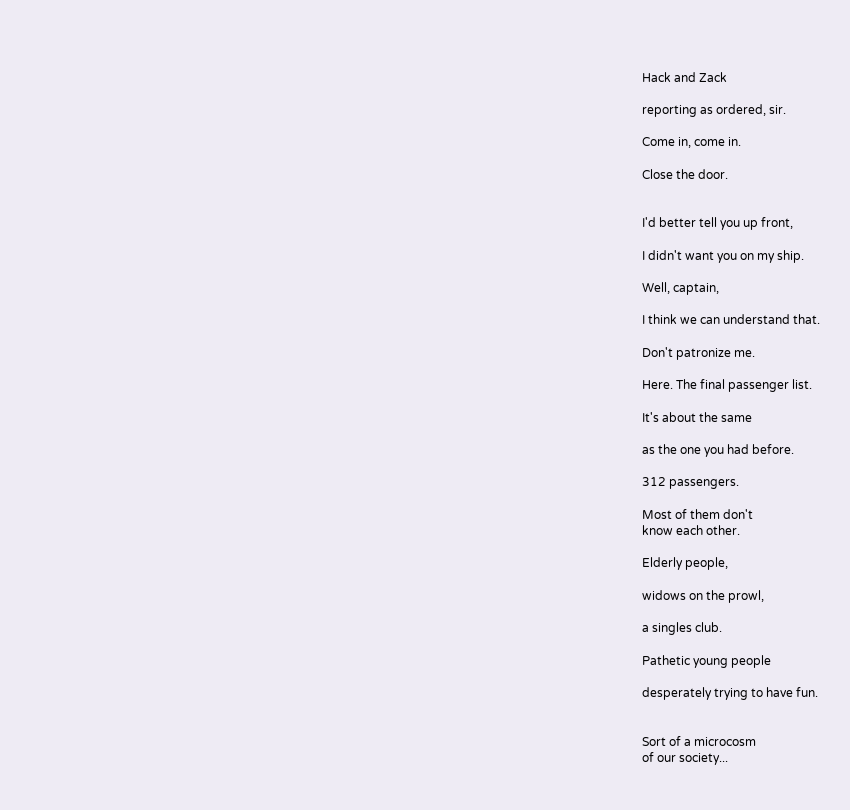Hack and Zack

reporting as ordered, sir.

Come in, come in.

Close the door.


I'd better tell you up front,

I didn't want you on my ship.

Well, captain,

I think we can understand that.

Don't patronize me.

Here. The final passenger list.

It's about the same

as the one you had before.

312 passengers.

Most of them don't
know each other.

Elderly people,

widows on the prowl,

a singles club.

Pathetic young people

desperately trying to have fun.


Sort of a microcosm
of our society...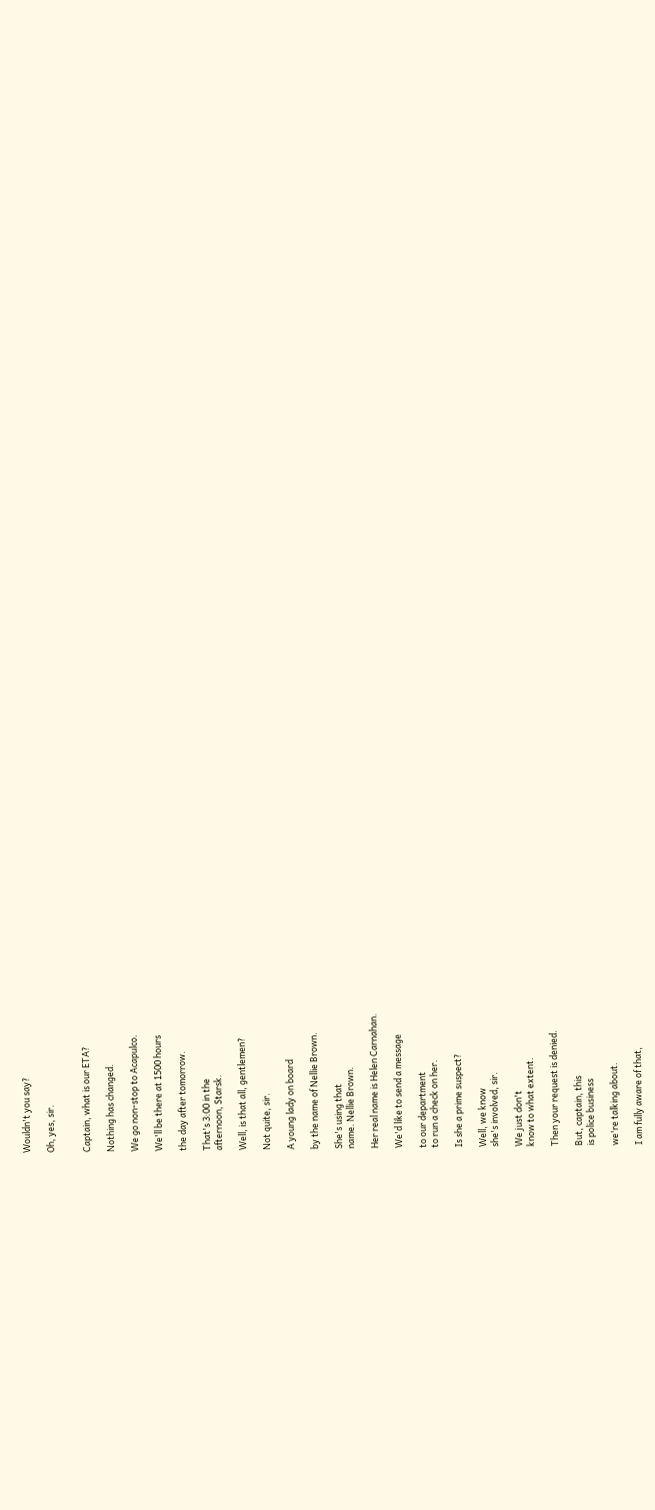Wouldn't you say?

Oh, yes, sir.


Captain, what is our ETA?

Nothing has changed.

We go non-stop to Acapulco.

We'll be there at 1500 hours

the day after tomorrow.

That's 3:00 in the
afternoon, Starsk.

Well, is that all, gentlemen?

Not quite, sir.

A young lady on board

by the name of Nellie Brown.

She's using that
name. Nellie Brown.

Her real name is Helen Carnahan.

We'd like to send a message

to our department
to run a check on her.

Is she a prime suspect?

Well, we know
she's involved, sir.

We just don't
know to what extent.

Then your request is denied.

But, captain, this
is police business

we're talking about.

I am fully aware of that,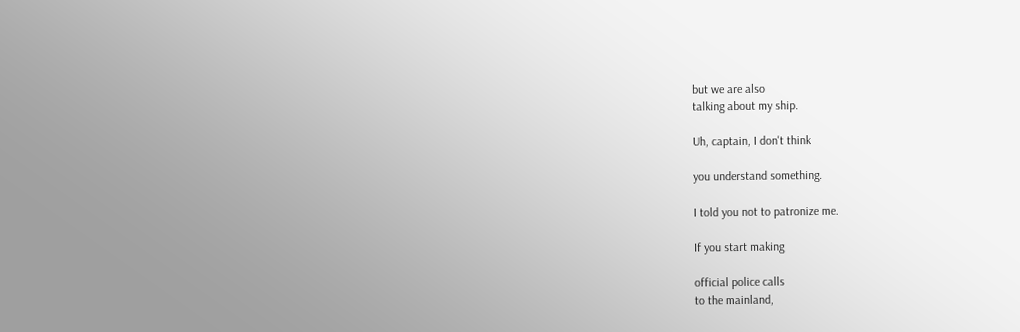but we are also
talking about my ship.

Uh, captain, I don't think

you understand something.

I told you not to patronize me.

If you start making

official police calls
to the mainland,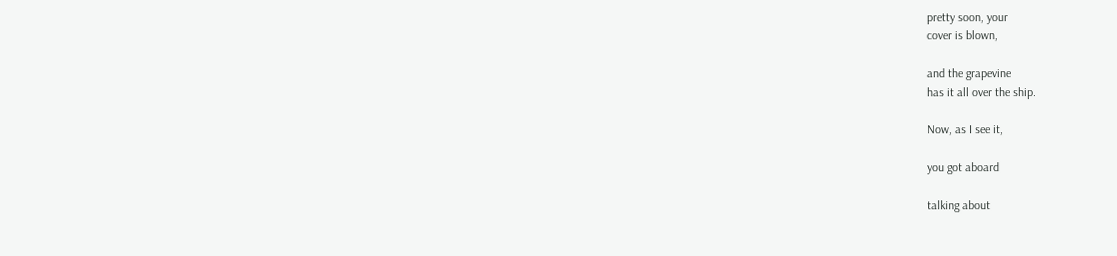pretty soon, your
cover is blown,

and the grapevine
has it all over the ship.

Now, as I see it,

you got aboard

talking about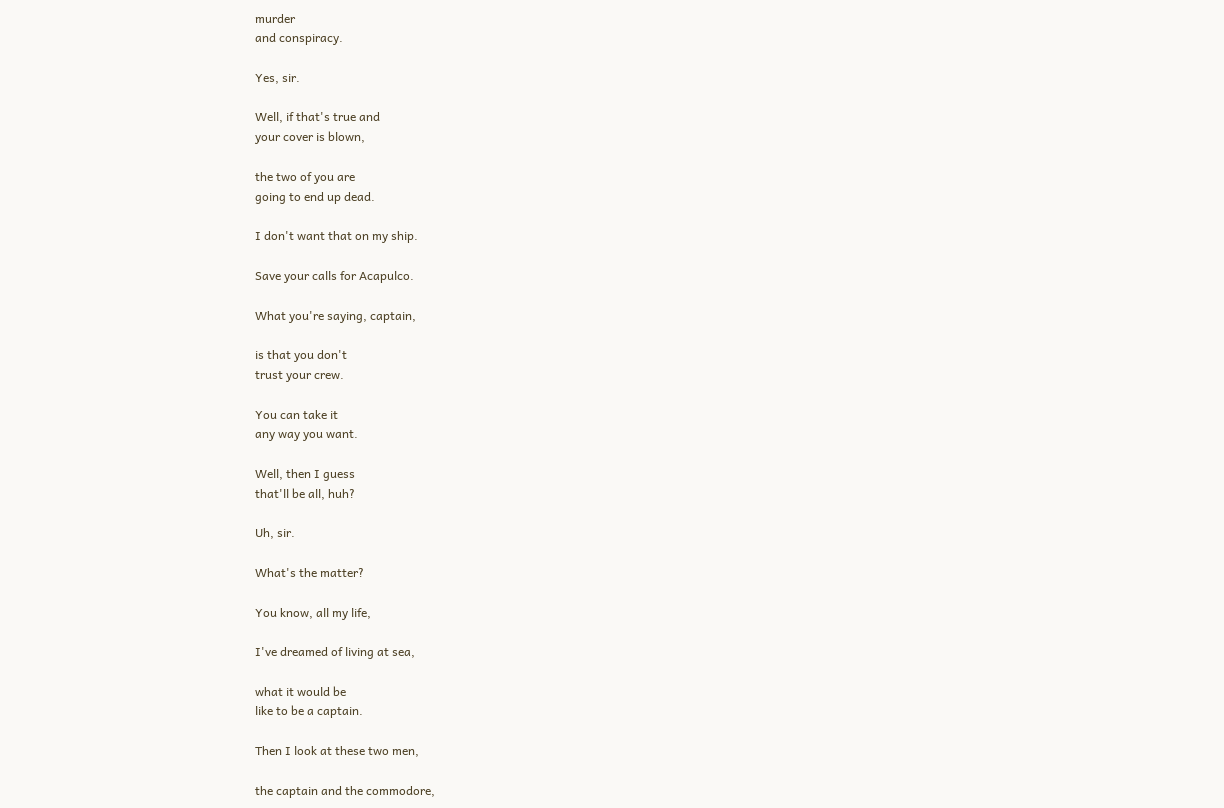murder
and conspiracy.

Yes, sir.

Well, if that's true and
your cover is blown,

the two of you are
going to end up dead.

I don't want that on my ship.

Save your calls for Acapulco.

What you're saying, captain,

is that you don't
trust your crew.

You can take it
any way you want.

Well, then I guess
that'll be all, huh?

Uh, sir.

What's the matter?

You know, all my life,

I've dreamed of living at sea,

what it would be
like to be a captain.

Then I look at these two men,

the captain and the commodore,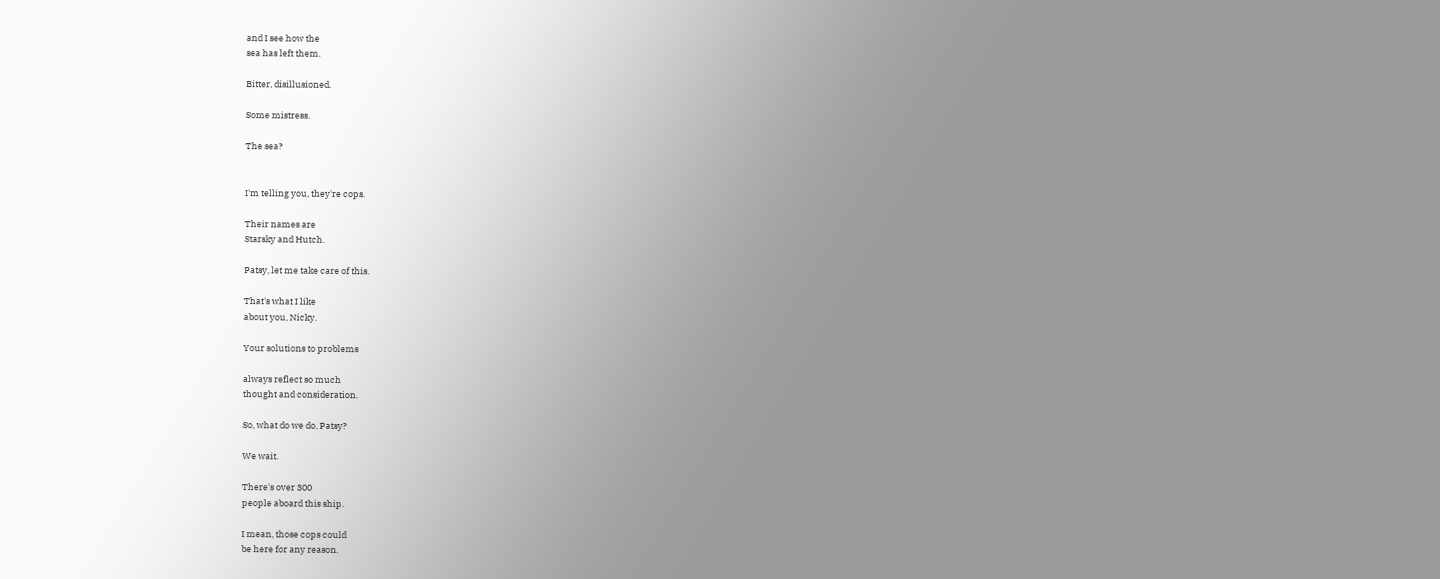and I see how the
sea has left them.

Bitter, disillusioned.

Some mistress.

The sea?


I'm telling you, they're cops.

Their names are
Starsky and Hutch.

Patsy, let me take care of this.

That's what I like
about you, Nicky.

Your solutions to problems

always reflect so much
thought and consideration.

So, what do we do, Patsy?

We wait.

There's over 300
people aboard this ship.

I mean, those cops could
be here for any reason.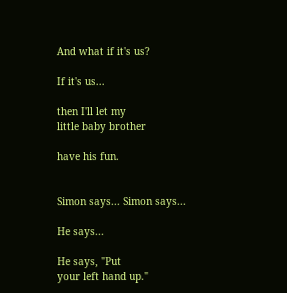And what if it's us?

If it's us...

then I'll let my
little baby brother

have his fun.


Simon says... Simon says...

He says...

He says, "Put
your left hand up."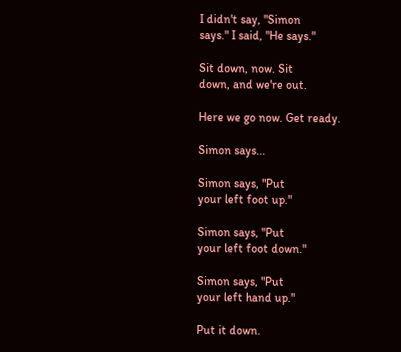I didn't say, "Simon
says." I said, "He says."

Sit down, now. Sit
down, and we're out.

Here we go now. Get ready.

Simon says...

Simon says, "Put
your left foot up."

Simon says, "Put
your left foot down."

Simon says, "Put
your left hand up."

Put it down.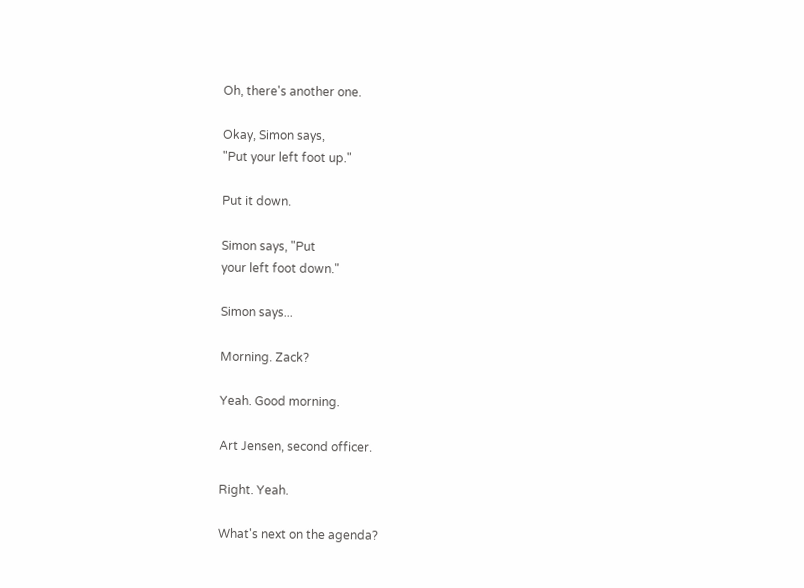Oh, there's another one.

Okay, Simon says,
"Put your left foot up."

Put it down.

Simon says, "Put
your left foot down."

Simon says...

Morning. Zack?

Yeah. Good morning.

Art Jensen, second officer.

Right. Yeah.

What's next on the agenda?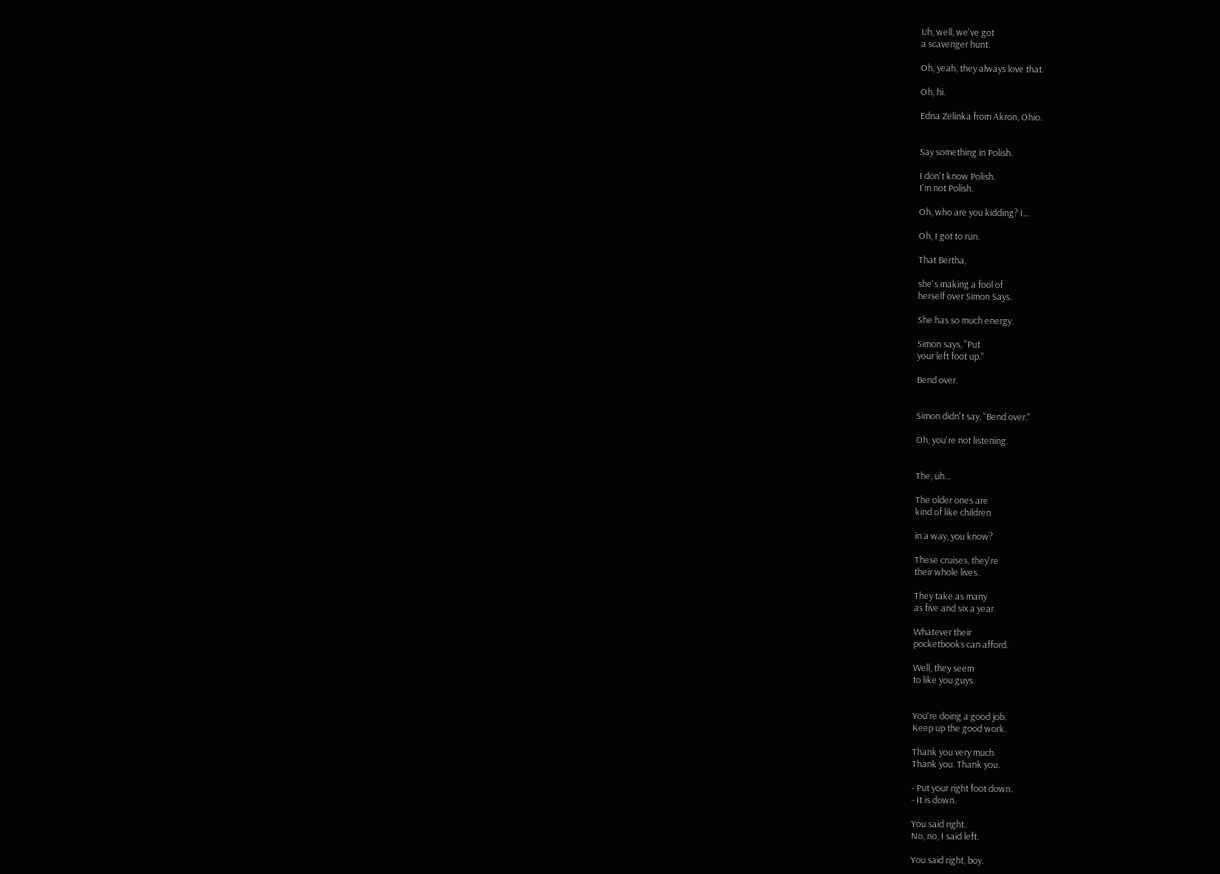Uh, well, we've got
a scavenger hunt.

Oh, yeah, they always love that.

Oh, hi.

Edna Zelinka from Akron, Ohio.


Say something in Polish.

I don't know Polish.
I'm not Polish.

Oh, who are you kidding? I...

Oh, I got to run.

That Bertha,

she's making a fool of
herself over Simon Says.

She has so much energy.

Simon says, "Put
your left foot up."

Bend over.


Simon didn't say, "Bend over."

Oh, you're not listening.


The, uh...

The older ones are
kind of like children

in a way, you know?

These cruises, they're
their whole lives.

They take as many
as five and six a year.

Whatever their
pocketbooks can afford.

Well, they seem
to like you guys.


You're doing a good job.
Keep up the good work.

Thank you very much.
Thank you. Thank you.

- Put your right foot down.
- It is down.

You said right.
No, no, I said left.

You said right, boy.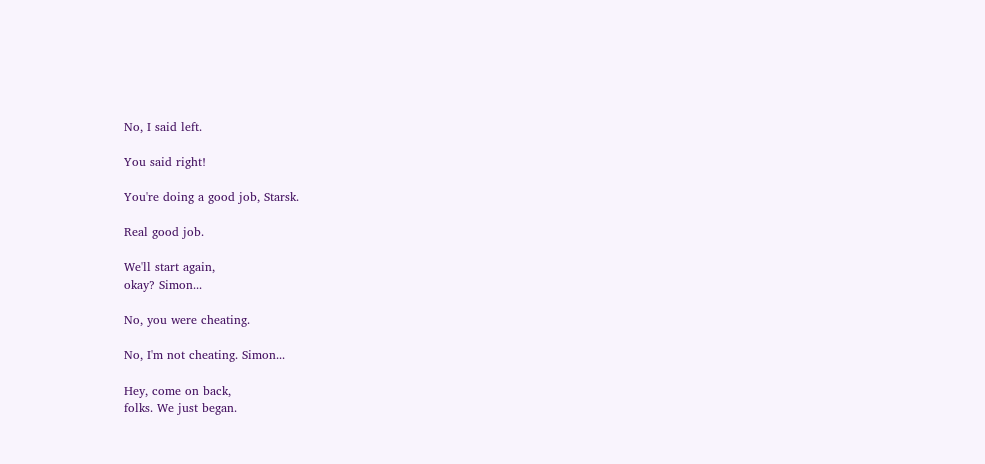No, I said left.

You said right!

You're doing a good job, Starsk.

Real good job.

We'll start again,
okay? Simon...

No, you were cheating.

No, I'm not cheating. Simon...

Hey, come on back,
folks. We just began.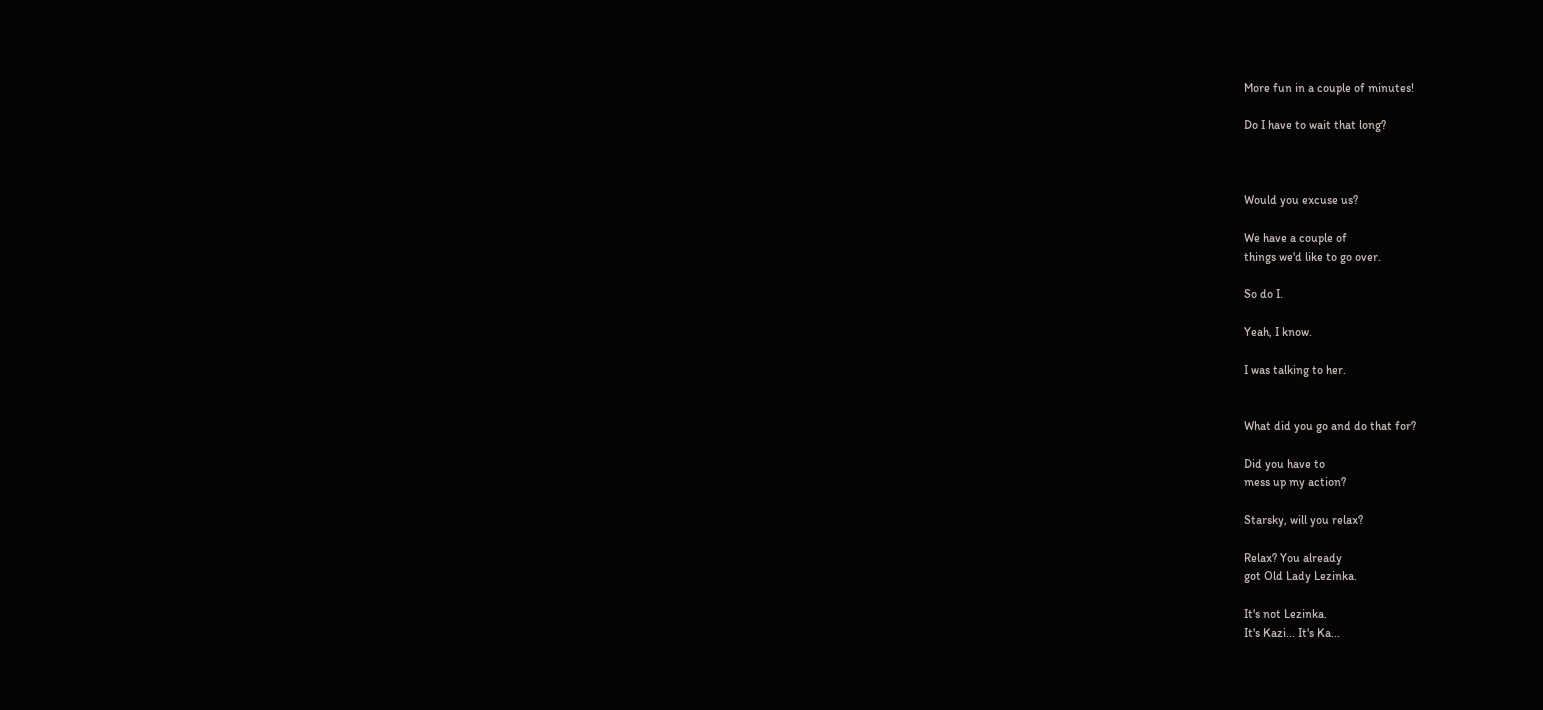More fun in a couple of minutes!

Do I have to wait that long?



Would you excuse us?

We have a couple of
things we'd like to go over.

So do I.

Yeah, I know.

I was talking to her.


What did you go and do that for?

Did you have to
mess up my action?

Starsky, will you relax?

Relax? You already
got Old Lady Lezinka.

It's not Lezinka.
It's Kazi... It's Ka...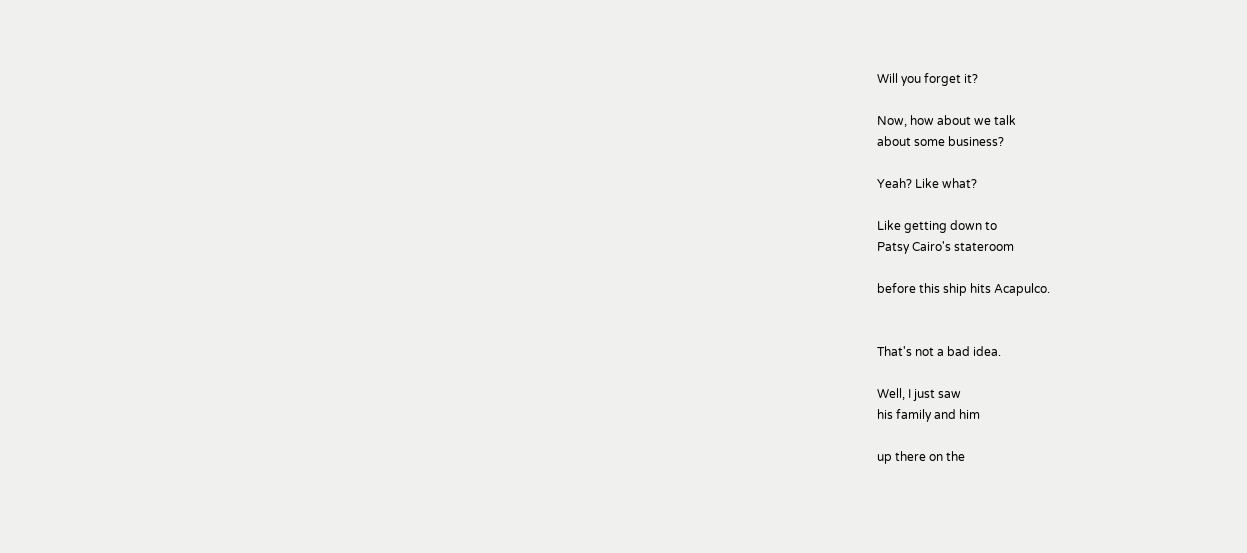Will you forget it?

Now, how about we talk
about some business?

Yeah? Like what?

Like getting down to
Patsy Cairo's stateroom

before this ship hits Acapulco.


That's not a bad idea.

Well, I just saw
his family and him

up there on the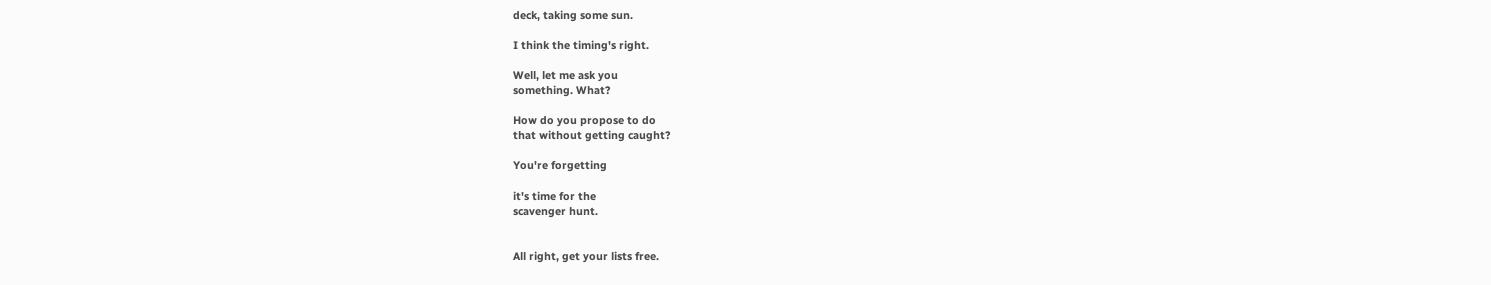deck, taking some sun.

I think the timing's right.

Well, let me ask you
something. What?

How do you propose to do
that without getting caught?

You're forgetting

it's time for the
scavenger hunt.


All right, get your lists free.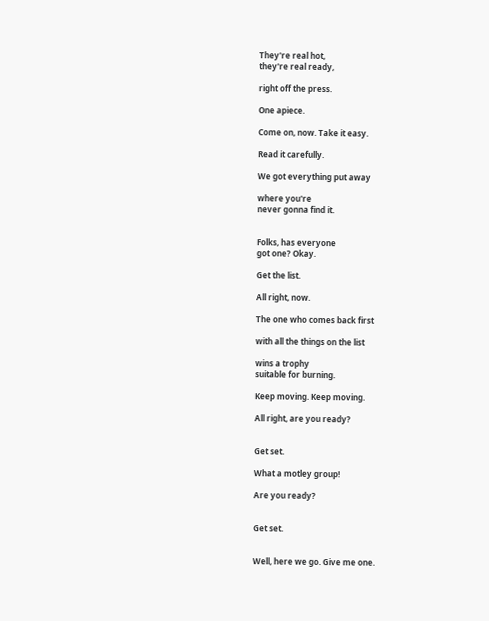They're real hot,
they're real ready,

right off the press.

One apiece.

Come on, now. Take it easy.

Read it carefully.

We got everything put away

where you're
never gonna find it.


Folks, has everyone
got one? Okay.

Get the list.

All right, now.

The one who comes back first

with all the things on the list

wins a trophy
suitable for burning.

Keep moving. Keep moving.

All right, are you ready?


Get set.

What a motley group!

Are you ready?


Get set.


Well, here we go. Give me one.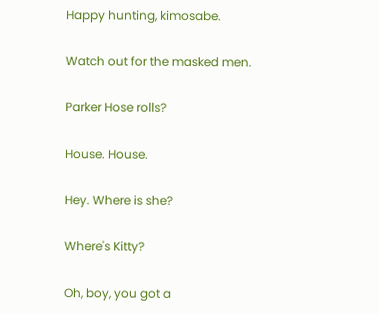Happy hunting, kimosabe.

Watch out for the masked men.

Parker Hose rolls?

House. House.

Hey. Where is she?

Where's Kitty?

Oh, boy, you got a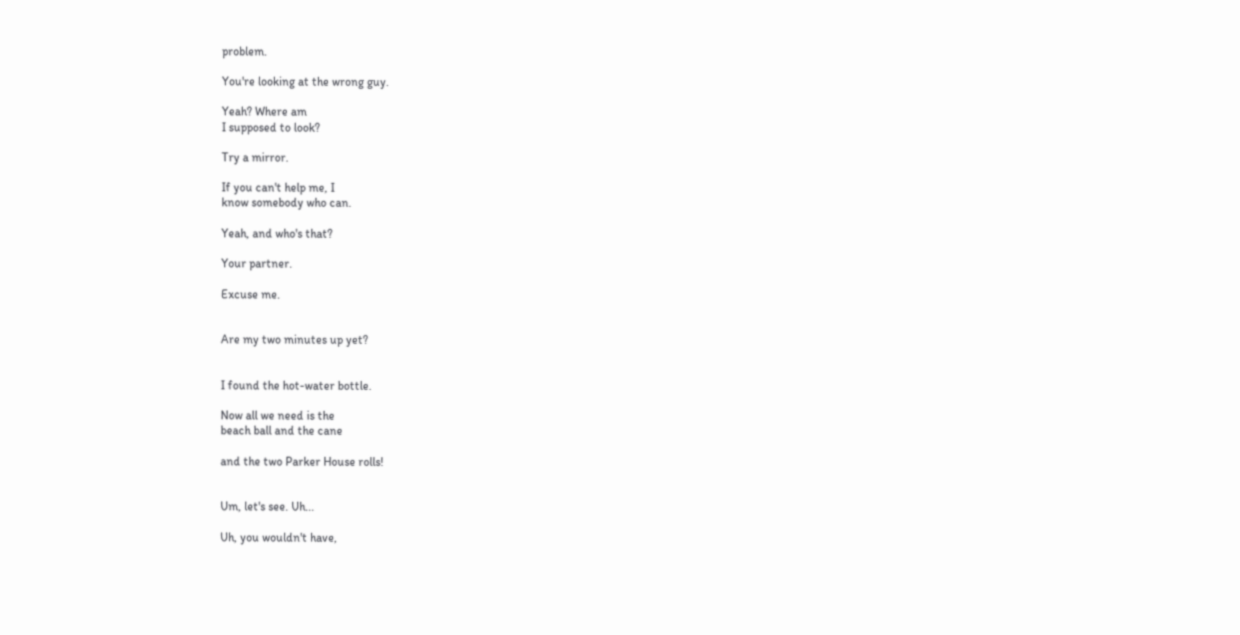problem.

You're looking at the wrong guy.

Yeah? Where am
I supposed to look?

Try a mirror.

If you can't help me, I
know somebody who can.

Yeah, and who's that?

Your partner.

Excuse me.


Are my two minutes up yet?


I found the hot-water bottle.

Now all we need is the
beach ball and the cane

and the two Parker House rolls!


Um, let's see. Uh...

Uh, you wouldn't have,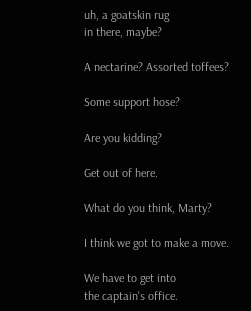uh, a goatskin rug
in there, maybe?

A nectarine? Assorted toffees?

Some support hose?

Are you kidding?

Get out of here.

What do you think, Marty?

I think we got to make a move.

We have to get into
the captain's office.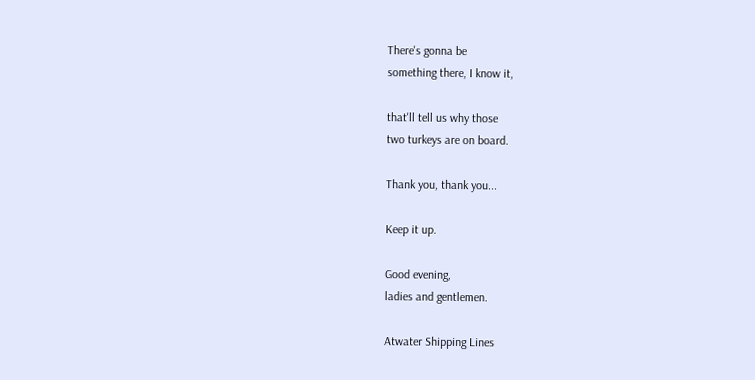There's gonna be
something there, I know it,

that'll tell us why those
two turkeys are on board.

Thank you, thank you...

Keep it up.

Good evening,
ladies and gentlemen.

Atwater Shipping Lines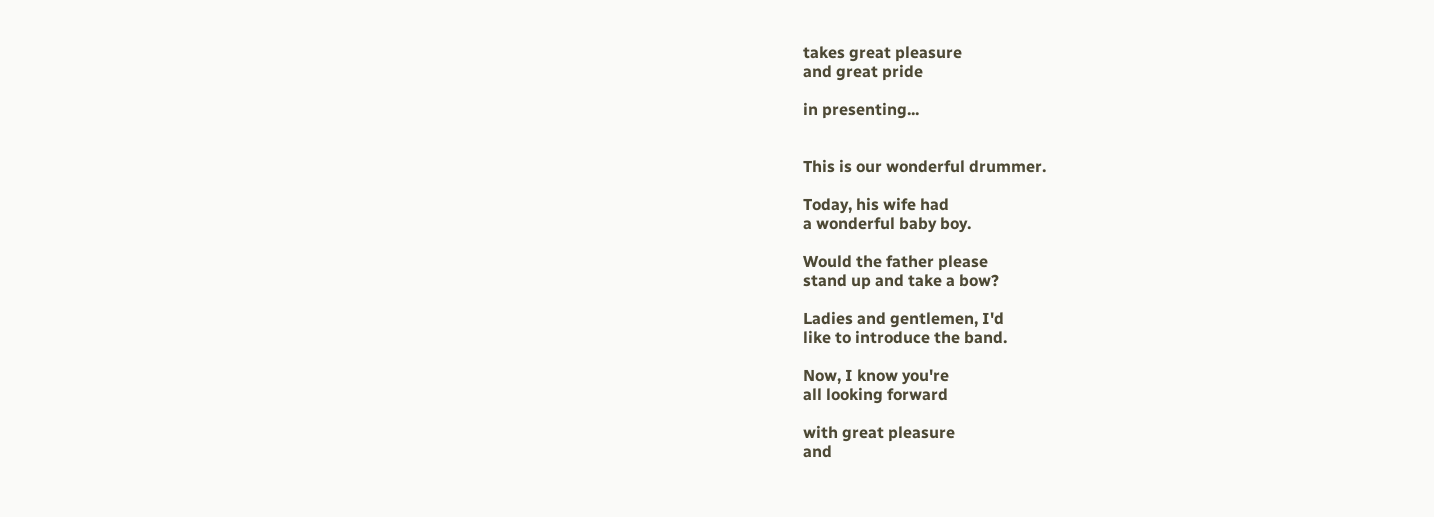takes great pleasure
and great pride

in presenting...


This is our wonderful drummer.

Today, his wife had
a wonderful baby boy.

Would the father please
stand up and take a bow?

Ladies and gentlemen, I'd
like to introduce the band.

Now, I know you're
all looking forward

with great pleasure
and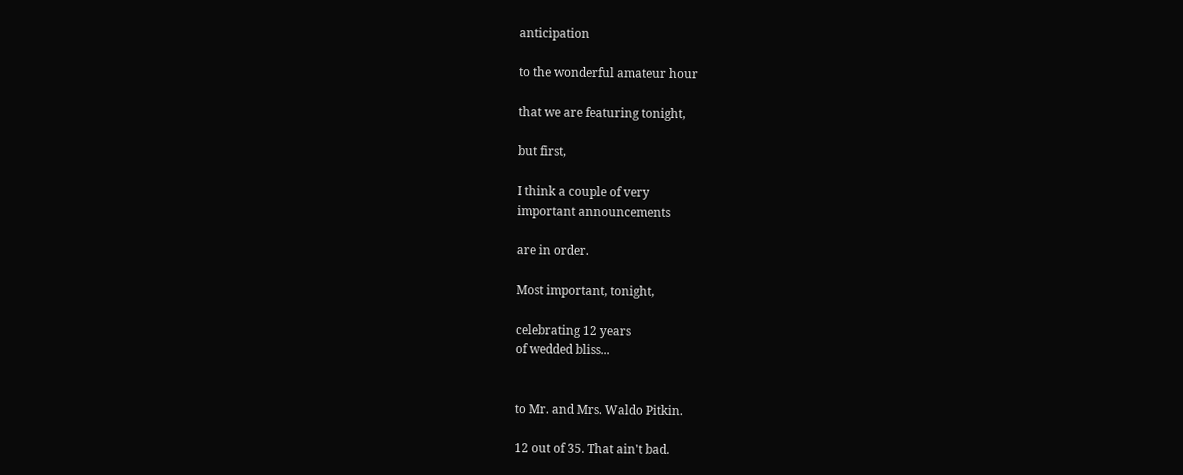anticipation

to the wonderful amateur hour

that we are featuring tonight,

but first,

I think a couple of very
important announcements

are in order.

Most important, tonight,

celebrating 12 years
of wedded bliss...


to Mr. and Mrs. Waldo Pitkin.

12 out of 35. That ain't bad.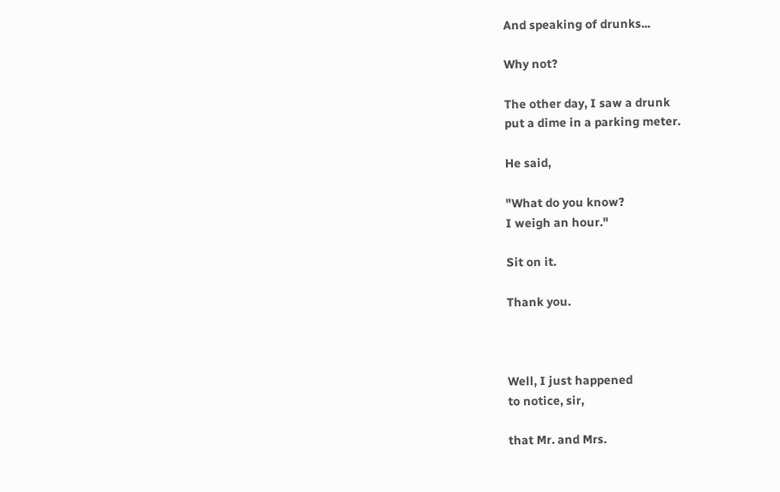And speaking of drunks...

Why not?

The other day, I saw a drunk
put a dime in a parking meter.

He said,

"What do you know?
I weigh an hour."

Sit on it.

Thank you.



Well, I just happened
to notice, sir,

that Mr. and Mrs.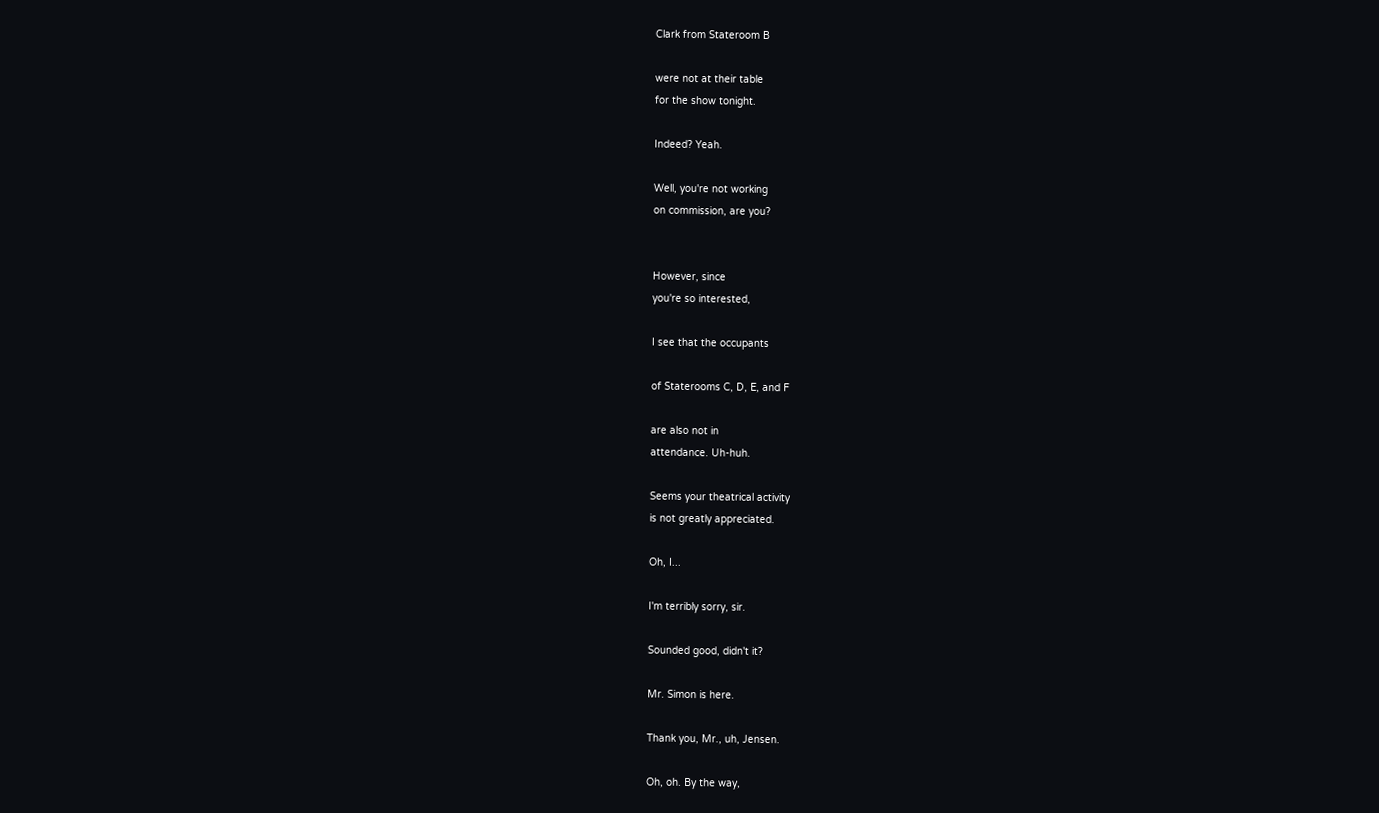Clark from Stateroom B

were not at their table
for the show tonight.

Indeed? Yeah.

Well, you're not working
on commission, are you?


However, since
you're so interested,

I see that the occupants

of Staterooms C, D, E, and F

are also not in
attendance. Uh-huh.

Seems your theatrical activity
is not greatly appreciated.

Oh, I...

I'm terribly sorry, sir.

Sounded good, didn't it?

Mr. Simon is here.

Thank you, Mr., uh, Jensen.

Oh, oh. By the way,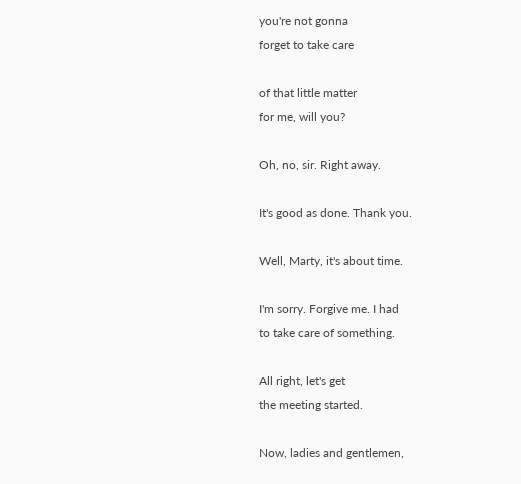you're not gonna
forget to take care

of that little matter
for me, will you?

Oh, no, sir. Right away.

It's good as done. Thank you.

Well, Marty, it's about time.

I'm sorry. Forgive me. I had
to take care of something.

All right, let's get
the meeting started.

Now, ladies and gentlemen,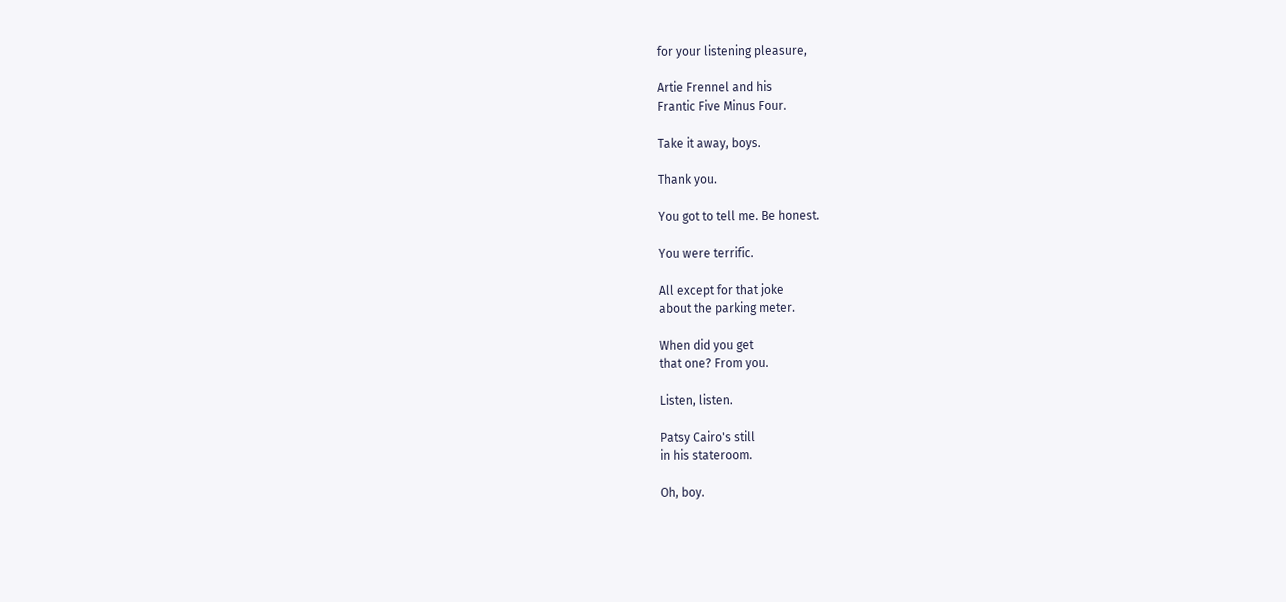for your listening pleasure,

Artie Frennel and his
Frantic Five Minus Four.

Take it away, boys.

Thank you.

You got to tell me. Be honest.

You were terrific.

All except for that joke
about the parking meter.

When did you get
that one? From you.

Listen, listen.

Patsy Cairo's still
in his stateroom.

Oh, boy.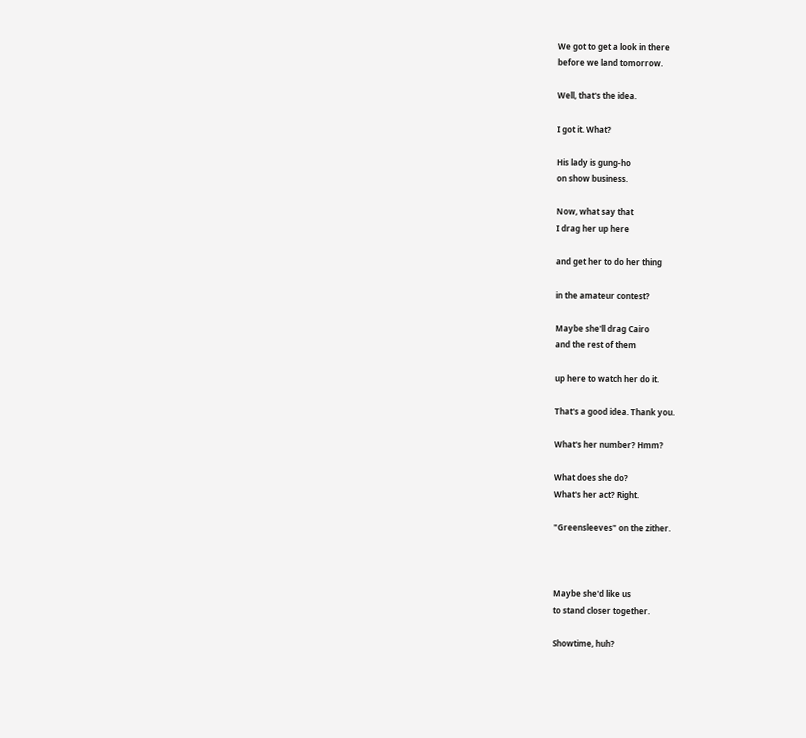We got to get a look in there
before we land tomorrow.

Well, that's the idea.

I got it. What?

His lady is gung-ho
on show business.

Now, what say that
I drag her up here

and get her to do her thing

in the amateur contest?

Maybe she'll drag Cairo
and the rest of them

up here to watch her do it.

That's a good idea. Thank you.

What's her number? Hmm?

What does she do?
What's her act? Right.

"Greensleeves" on the zither.



Maybe she'd like us
to stand closer together.

Showtime, huh?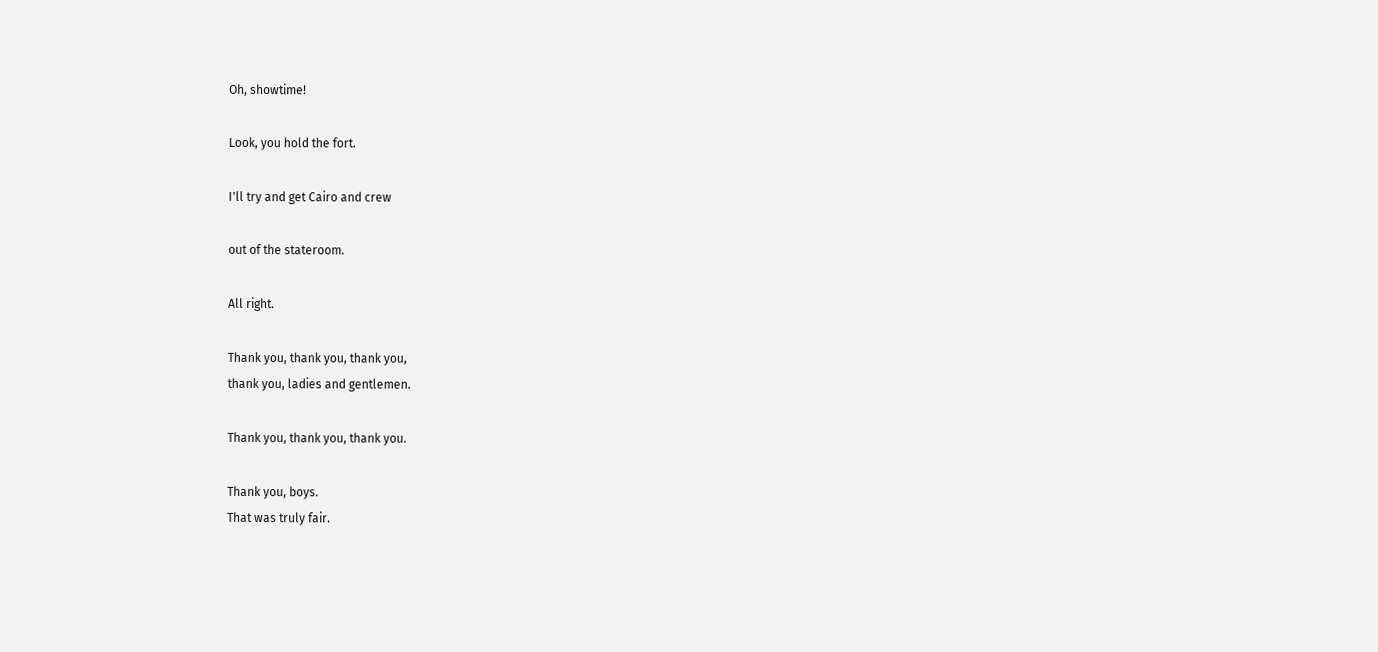Oh, showtime!

Look, you hold the fort.

I'll try and get Cairo and crew

out of the stateroom.

All right.

Thank you, thank you, thank you,
thank you, ladies and gentlemen.

Thank you, thank you, thank you.

Thank you, boys.
That was truly fair.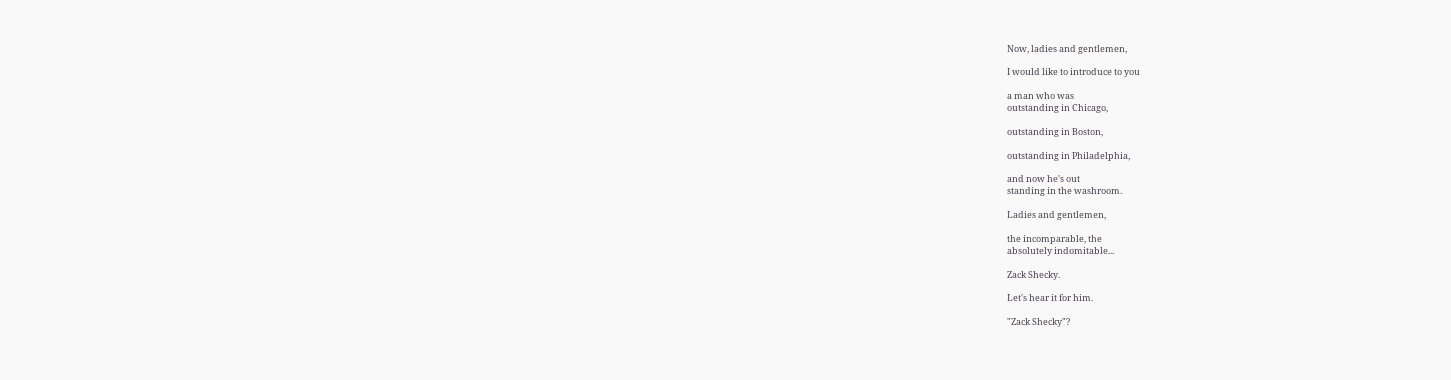Now, ladies and gentlemen,

I would like to introduce to you

a man who was
outstanding in Chicago,

outstanding in Boston,

outstanding in Philadelphia,

and now he's out
standing in the washroom.

Ladies and gentlemen,

the incomparable, the
absolutely indomitable...

Zack Shecky.

Let's hear it for him.

"Zack Shecky"?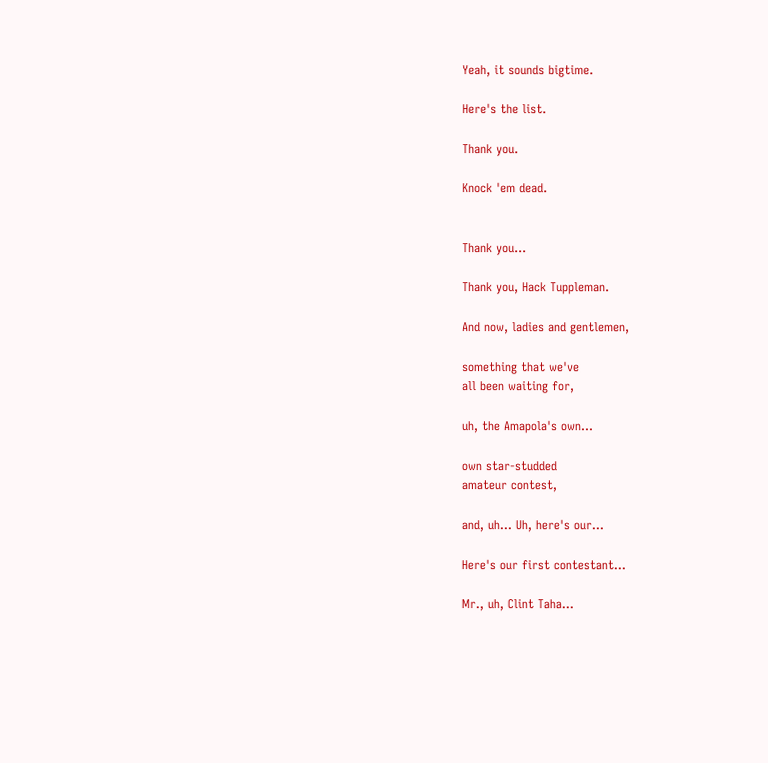Yeah, it sounds bigtime.

Here's the list.

Thank you.

Knock 'em dead.


Thank you...

Thank you, Hack Tuppleman.

And now, ladies and gentlemen,

something that we've
all been waiting for,

uh, the Amapola's own...

own star-studded
amateur contest,

and, uh... Uh, here's our...

Here's our first contestant...

Mr., uh, Clint Taha...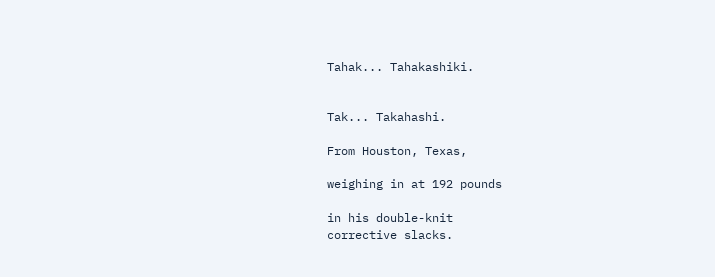Tahak... Tahakashiki.


Tak... Takahashi.

From Houston, Texas,

weighing in at 192 pounds

in his double-knit
corrective slacks.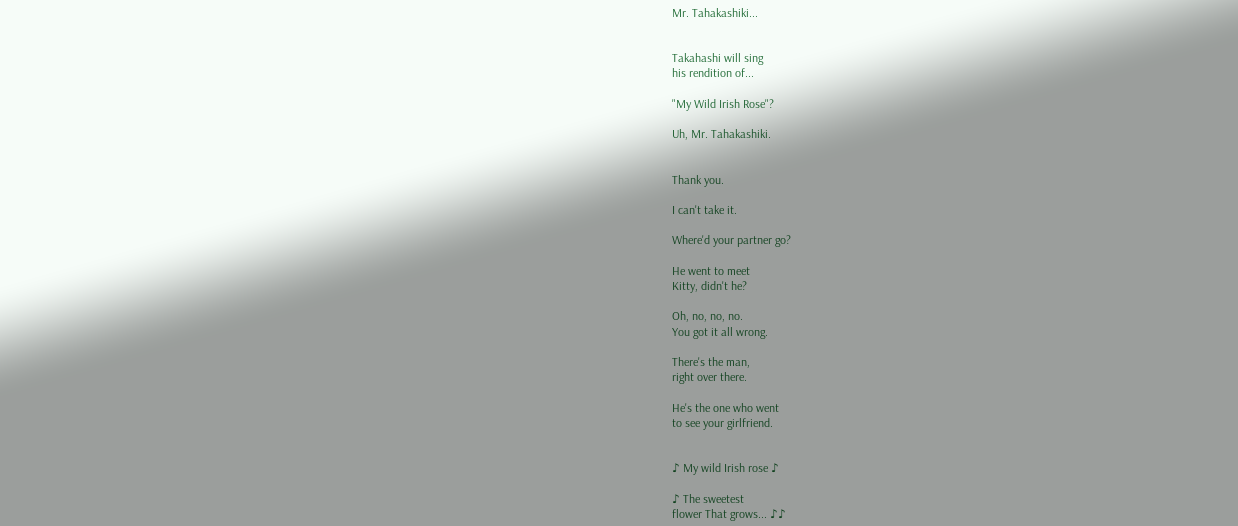Mr. Tahakashiki...


Takahashi will sing
his rendition of...

"My Wild Irish Rose"?

Uh, Mr. Tahakashiki.


Thank you.

I can't take it.

Where'd your partner go?

He went to meet
Kitty, didn't he?

Oh, no, no, no.
You got it all wrong.

There's the man,
right over there.

He's the one who went
to see your girlfriend.


♪ My wild Irish rose ♪

♪ The sweetest
flower That grows... ♪♪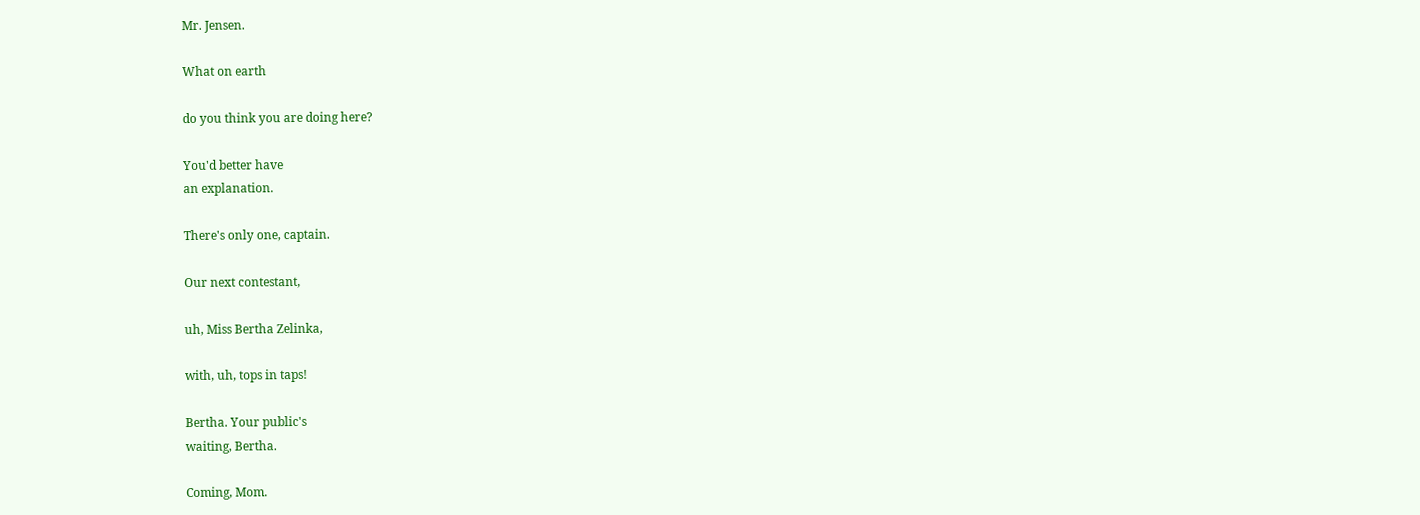Mr. Jensen.

What on earth

do you think you are doing here?

You'd better have
an explanation.

There's only one, captain.

Our next contestant,

uh, Miss Bertha Zelinka,

with, uh, tops in taps!

Bertha. Your public's
waiting, Bertha.

Coming, Mom.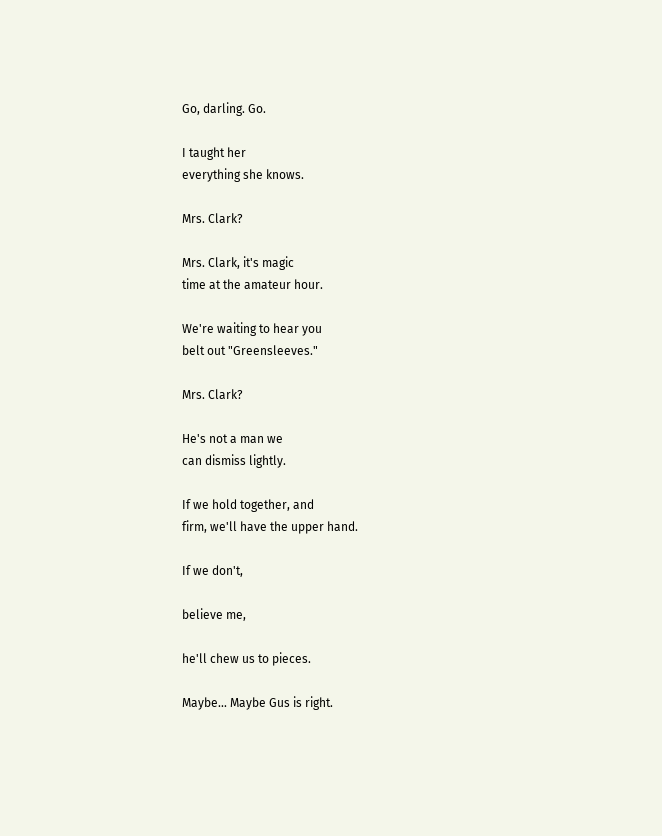Go, darling. Go.

I taught her
everything she knows.

Mrs. Clark?

Mrs. Clark, it's magic
time at the amateur hour.

We're waiting to hear you
belt out "Greensleeves."

Mrs. Clark?

He's not a man we
can dismiss lightly.

If we hold together, and
firm, we'll have the upper hand.

If we don't,

believe me,

he'll chew us to pieces.

Maybe... Maybe Gus is right.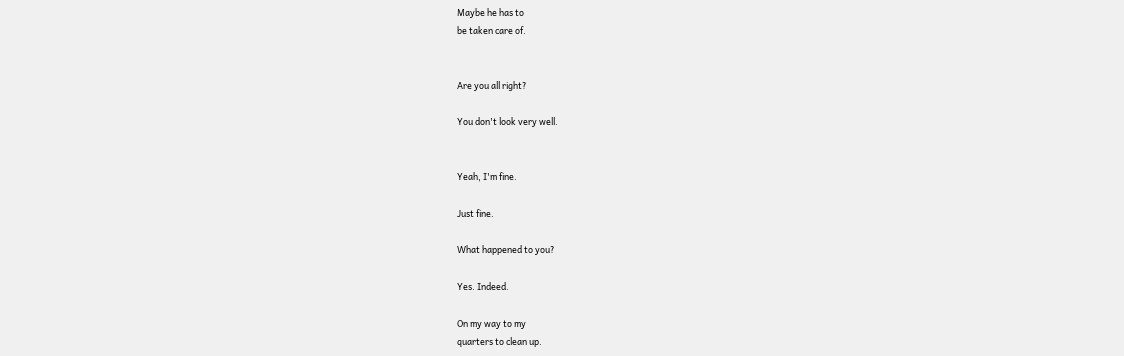Maybe he has to
be taken care of.


Are you all right?

You don't look very well.


Yeah, I'm fine.

Just fine.

What happened to you?

Yes. Indeed.

On my way to my
quarters to clean up.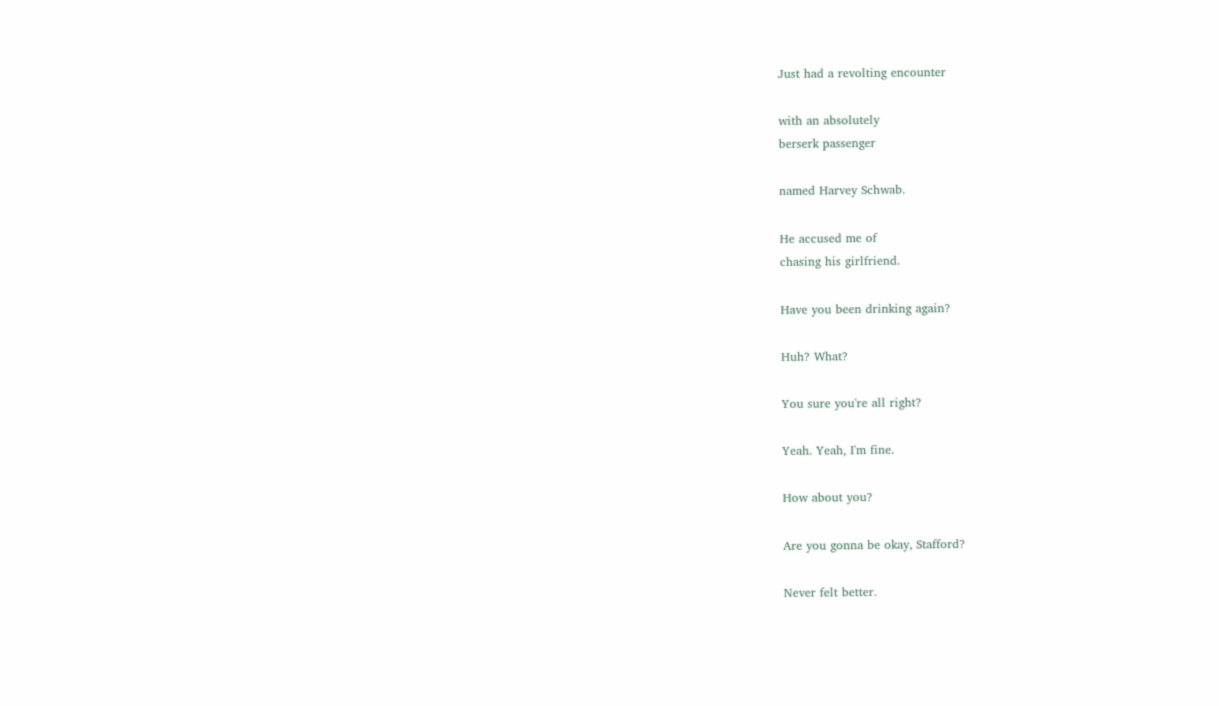Just had a revolting encounter

with an absolutely
berserk passenger

named Harvey Schwab.

He accused me of
chasing his girlfriend.

Have you been drinking again?

Huh? What?

You sure you're all right?

Yeah. Yeah, I'm fine.

How about you?

Are you gonna be okay, Stafford?

Never felt better.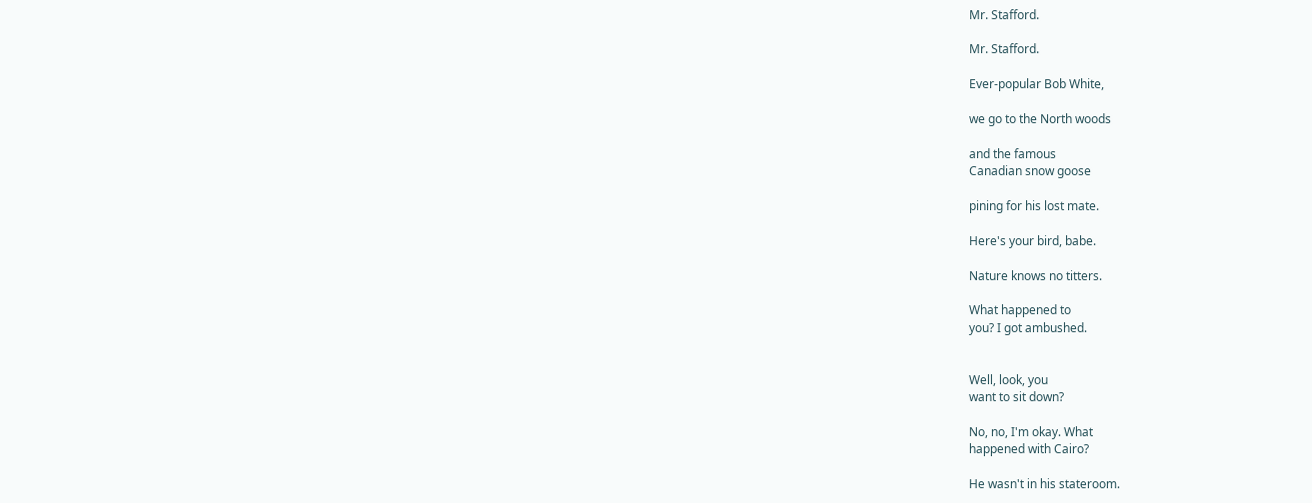Mr. Stafford.

Mr. Stafford.

Ever-popular Bob White,

we go to the North woods

and the famous
Canadian snow goose

pining for his lost mate.

Here's your bird, babe.

Nature knows no titters.

What happened to
you? I got ambushed.


Well, look, you
want to sit down?

No, no, I'm okay. What
happened with Cairo?

He wasn't in his stateroom.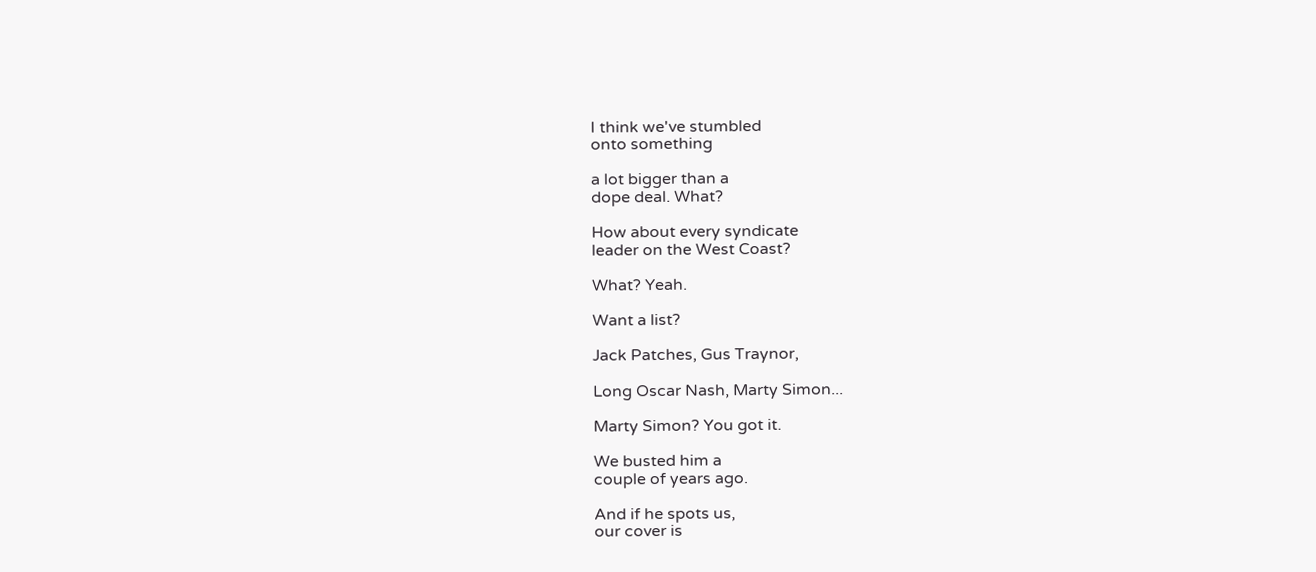I think we've stumbled
onto something

a lot bigger than a
dope deal. What?

How about every syndicate
leader on the West Coast?

What? Yeah.

Want a list?

Jack Patches, Gus Traynor,

Long Oscar Nash, Marty Simon...

Marty Simon? You got it.

We busted him a
couple of years ago.

And if he spots us,
our cover is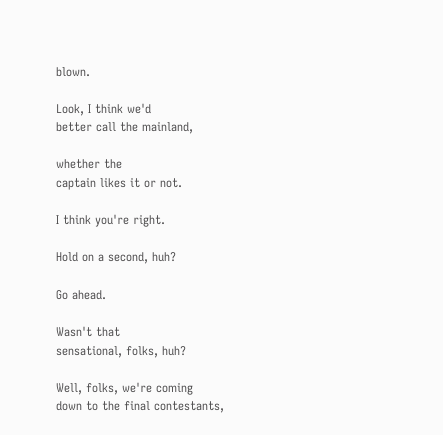blown.

Look, I think we'd
better call the mainland,

whether the
captain likes it or not.

I think you're right.

Hold on a second, huh?

Go ahead.

Wasn't that
sensational, folks, huh?

Well, folks, we're coming
down to the final contestants,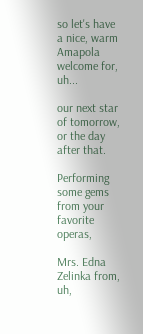so let's have a nice, warm
Amapola welcome for, uh...

our next star of tomorrow,
or the day after that.

Performing some gems
from your favorite operas,

Mrs. Edna Zelinka from,
uh,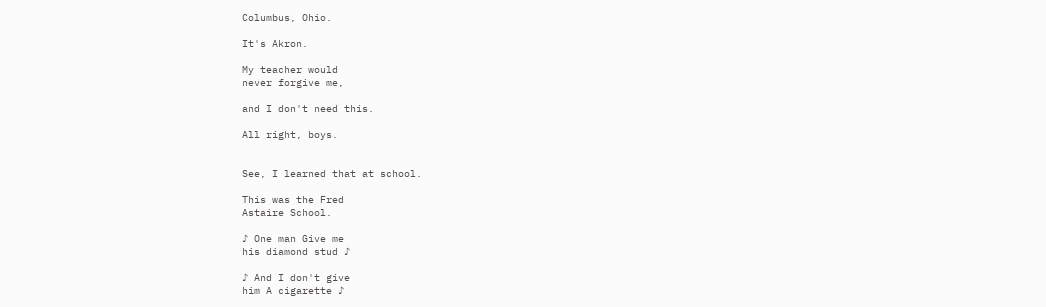Columbus, Ohio.

It's Akron.

My teacher would
never forgive me,

and I don't need this.

All right, boys.


See, I learned that at school.

This was the Fred
Astaire School.

♪ One man Give me
his diamond stud ♪

♪ And I don't give
him A cigarette ♪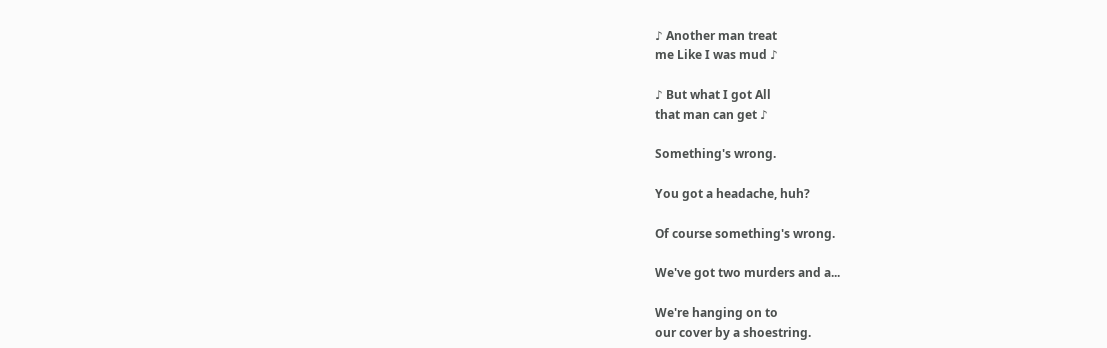♪ Another man treat
me Like I was mud ♪

♪ But what I got All
that man can get ♪

Something's wrong.

You got a headache, huh?

Of course something's wrong.

We've got two murders and a...

We're hanging on to
our cover by a shoestring.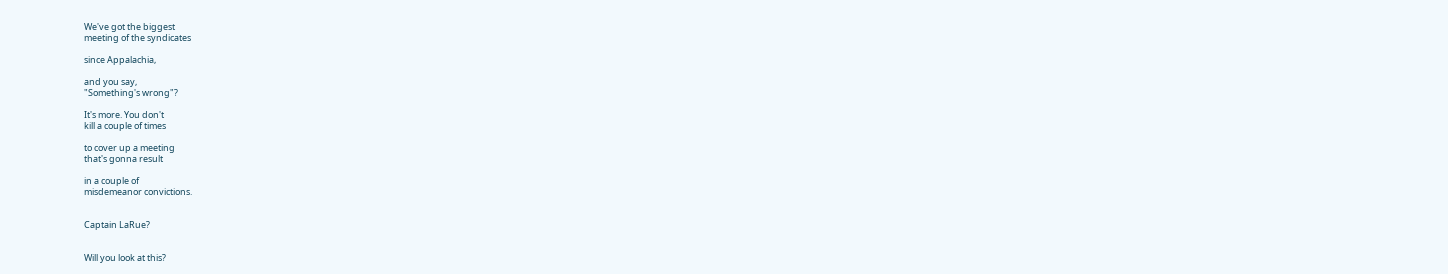We've got the biggest
meeting of the syndicates

since Appalachia,

and you say,
"Something's wrong"?

It's more. You don't
kill a couple of times

to cover up a meeting
that's gonna result

in a couple of
misdemeanor convictions.


Captain LaRue?


Will you look at this?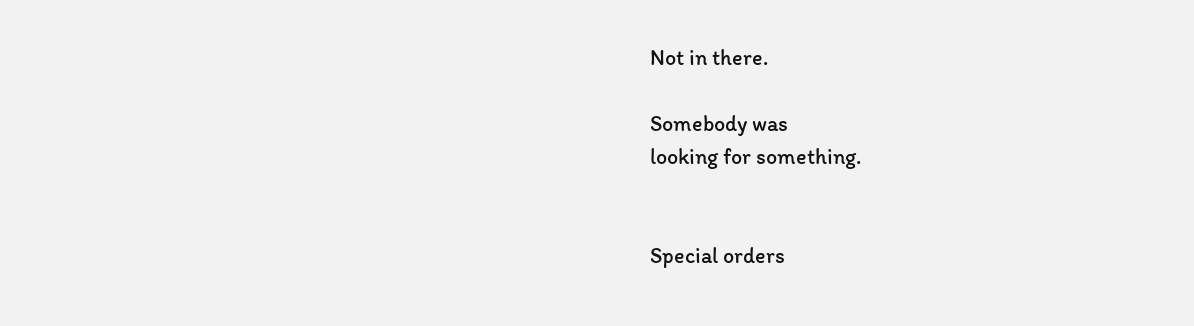Not in there.

Somebody was
looking for something.


Special orders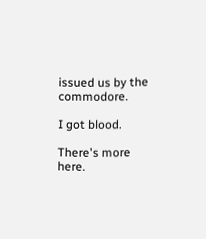issued us by the commodore.

I got blood.

There's more here.